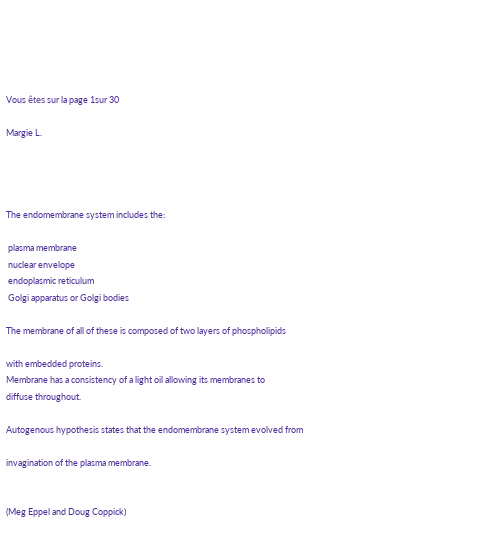Vous êtes sur la page 1sur 30

Margie L.




The endomembrane system includes the:

 plasma membrane
 nuclear envelope
 endoplasmic reticulum
 Golgi apparatus or Golgi bodies

The membrane of all of these is composed of two layers of phospholipids

with embedded proteins.
Membrane has a consistency of a light oil allowing its membranes to
diffuse throughout.

Autogenous hypothesis states that the endomembrane system evolved from

invagination of the plasma membrane.


(Meg Eppel and Doug Coppick)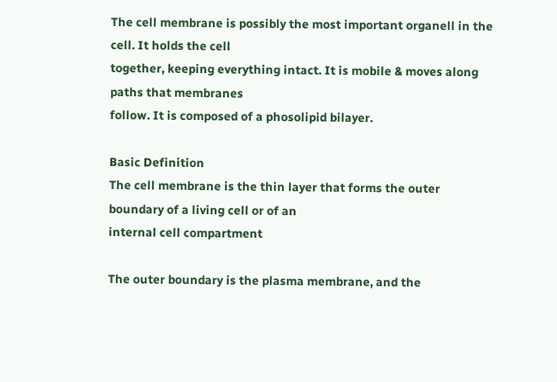The cell membrane is possibly the most important organell in the cell. It holds the cell
together, keeping everything intact. It is mobile & moves along paths that membranes
follow. It is composed of a phosolipid bilayer.

Basic Definition
The cell membrane is the thin layer that forms the outer boundary of a living cell or of an
internal cell compartment

The outer boundary is the plasma membrane, and the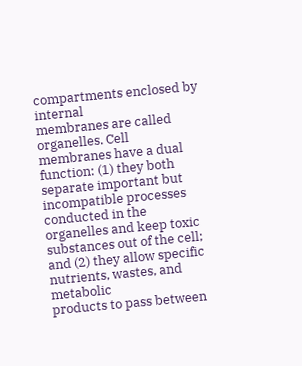compartments enclosed by internal
membranes are called organelles. Cell membranes have a dual function: (1) they both
separate important but incompatible processes conducted in the organelles and keep toxic
substances out of the cell; and (2) they allow specific nutrients, wastes, and metabolic
products to pass between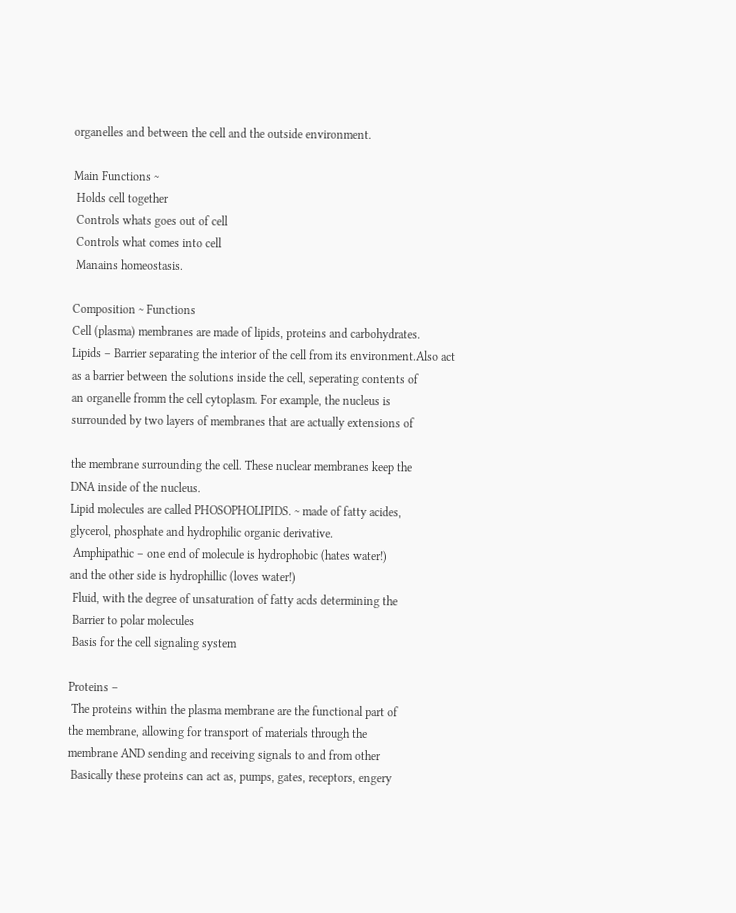organelles and between the cell and the outside environment.

Main Functions ~
 Holds cell together
 Controls whats goes out of cell
 Controls what comes into cell
 Manains homeostasis.

Composition ~ Functions
Cell (plasma) membranes are made of lipids, proteins and carbohydrates.
Lipids – Barrier separating the interior of the cell from its environment.Also act
as a barrier between the solutions inside the cell, seperating contents of
an organelle fromm the cell cytoplasm. For example, the nucleus is
surrounded by two layers of membranes that are actually extensions of

the membrane surrounding the cell. These nuclear membranes keep the
DNA inside of the nucleus.
Lipid molecules are called PHOSOPHOLIPIDS. ~ made of fatty acides,
glycerol, phosphate and hydrophilic organic derivative.
 Amphipathic – one end of molecule is hydrophobic (hates water!)
and the other side is hydrophillic (loves water!)
 Fluid, with the degree of unsaturation of fatty acds determining the
 Barrier to polar molecules
 Basis for the cell signaling system

Proteins –
 The proteins within the plasma membrane are the functional part of
the membrane, allowing for transport of materials through the
membrane AND sending and receiving signals to and from other
 Basically these proteins can act as, pumps, gates, receptors, engery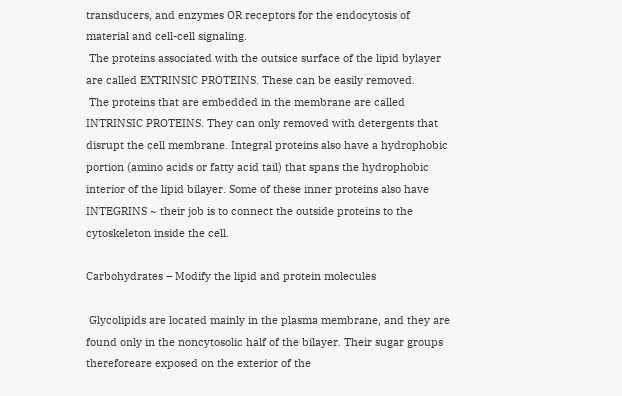transducers, and enzymes OR receptors for the endocytosis of
material and cell-cell signaling.
 The proteins associated with the outsice surface of the lipid bylayer
are called EXTRINSIC PROTEINS. These can be easily removed.
 The proteins that are embedded in the membrane are called
INTRINSIC PROTEINS. They can only removed with detergents that
disrupt the cell membrane. Integral proteins also have a hydrophobic
portion (amino acids or fatty acid tail) that spans the hydrophobic
interior of the lipid bilayer. Some of these inner proteins also have
INTEGRINS ~ their job is to connect the outside proteins to the
cytoskeleton inside the cell.

Carbohydrates – Modify the lipid and protein molecules

 Glycolipids are located mainly in the plasma membrane, and they are
found only in the noncytosolic half of the bilayer. Their sugar groups
thereforeare exposed on the exterior of the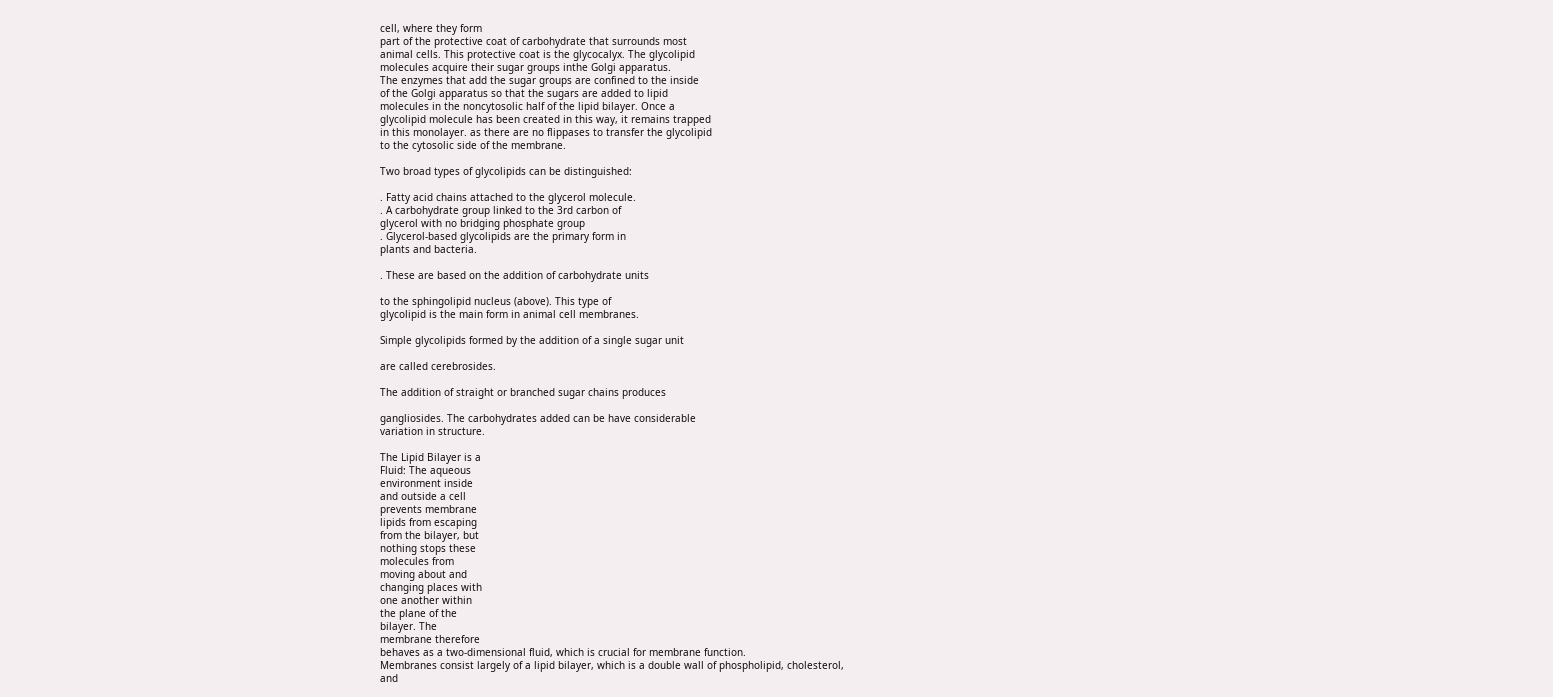cell, where they form
part of the protective coat of carbohydrate that surrounds most
animal cells. This protective coat is the glycocalyx. The glycolipid
molecules acquire their sugar groups inthe Golgi apparatus.
The enzymes that add the sugar groups are confined to the inside
of the Golgi apparatus so that the sugars are added to lipid
molecules in the noncytosolic half of the lipid bilayer. Once a
glycolipid molecule has been created in this way, it remains trapped
in this monolayer. as there are no flippases to transfer the glycolipid
to the cytosolic side of the membrane.

Two broad types of glycolipids can be distinguished:

. Fatty acid chains attached to the glycerol molecule.
. A carbohydrate group linked to the 3rd carbon of
glycerol with no bridging phosphate group
. Glycerol-based glycolipids are the primary form in
plants and bacteria.

. These are based on the addition of carbohydrate units

to the sphingolipid nucleus (above). This type of
glycolipid is the main form in animal cell membranes.

Simple glycolipids formed by the addition of a single sugar unit

are called cerebrosides.

The addition of straight or branched sugar chains produces

gangliosides. The carbohydrates added can be have considerable
variation in structure.

The Lipid Bilayer is a
Fluid: The aqueous
environment inside
and outside a cell
prevents membrane
lipids from escaping
from the bilayer, but
nothing stops these
molecules from
moving about and
changing places with
one another within
the plane of the
bilayer. The
membrane therefore
behaves as a two-dimensional fluid, which is crucial for membrane function.
Membranes consist largely of a lipid bilayer, which is a double wall of phospholipid, cholesterol,
and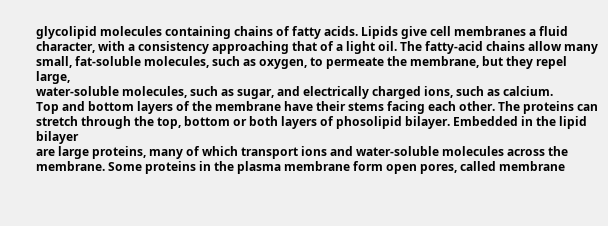glycolipid molecules containing chains of fatty acids. Lipids give cell membranes a fluid
character, with a consistency approaching that of a light oil. The fatty-acid chains allow many
small, fat-soluble molecules, such as oxygen, to permeate the membrane, but they repel large,
water-soluble molecules, such as sugar, and electrically charged ions, such as calcium.
Top and bottom layers of the membrane have their stems facing each other. The proteins can
stretch through the top, bottom or both layers of phosolipid bilayer. Embedded in the lipid bilayer
are large proteins, many of which transport ions and water-soluble molecules across the
membrane. Some proteins in the plasma membrane form open pores, called membrane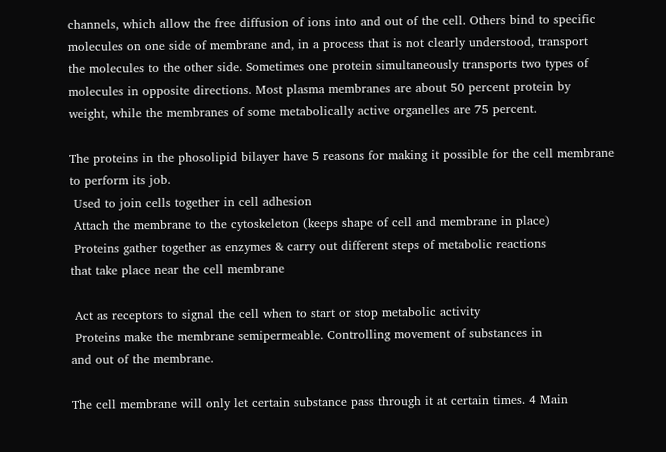channels, which allow the free diffusion of ions into and out of the cell. Others bind to specific
molecules on one side of membrane and, in a process that is not clearly understood, transport
the molecules to the other side. Sometimes one protein simultaneously transports two types of
molecules in opposite directions. Most plasma membranes are about 50 percent protein by
weight, while the membranes of some metabolically active organelles are 75 percent.

The proteins in the phosolipid bilayer have 5 reasons for making it possible for the cell membrane
to perform its job.
 Used to join cells together in cell adhesion
 Attach the membrane to the cytoskeleton (keeps shape of cell and membrane in place)
 Proteins gather together as enzymes & carry out different steps of metabolic reactions
that take place near the cell membrane

 Act as receptors to signal the cell when to start or stop metabolic activity
 Proteins make the membrane semipermeable. Controlling movement of substances in
and out of the membrane.

The cell membrane will only let certain substance pass through it at certain times. 4 Main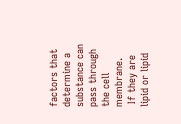factors that determine a substance can pass through the cell membrane.
 If they are lipid or lipid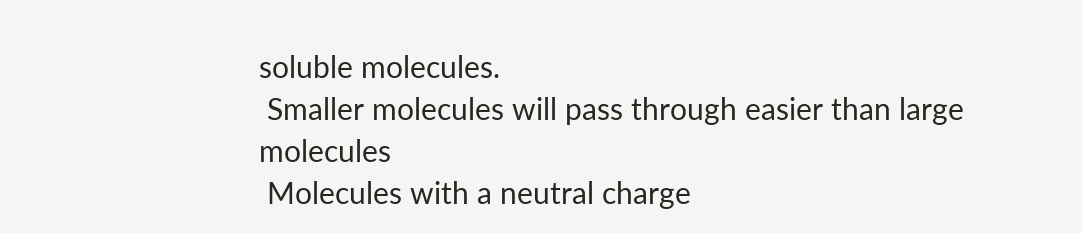soluble molecules.
 Smaller molecules will pass through easier than large molecules
 Molecules with a neutral charge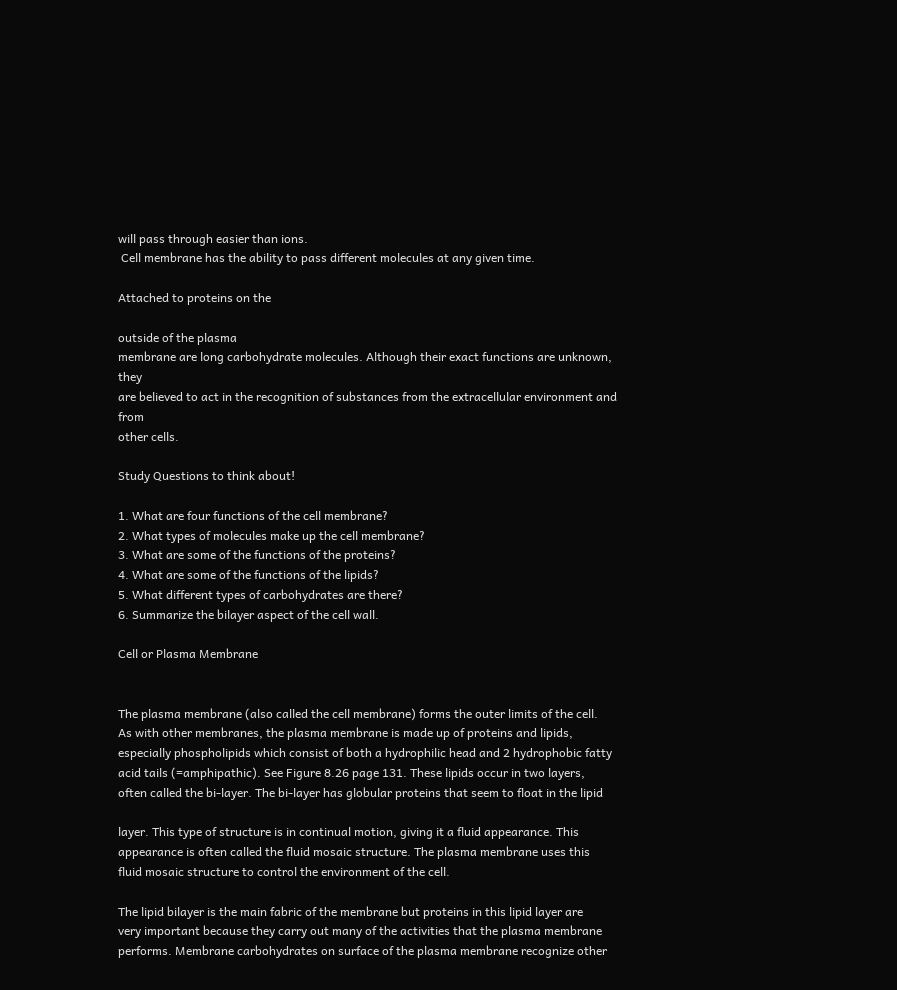will pass through easier than ions.
 Cell membrane has the ability to pass different molecules at any given time.

Attached to proteins on the

outside of the plasma
membrane are long carbohydrate molecules. Although their exact functions are unknown, they
are believed to act in the recognition of substances from the extracellular environment and from
other cells.

Study Questions to think about!

1. What are four functions of the cell membrane?
2. What types of molecules make up the cell membrane?
3. What are some of the functions of the proteins?
4. What are some of the functions of the lipids?
5. What different types of carbohydrates are there?
6. Summarize the bilayer aspect of the cell wall.

Cell or Plasma Membrane


The plasma membrane (also called the cell membrane) forms the outer limits of the cell.
As with other membranes, the plasma membrane is made up of proteins and lipids,
especially phospholipids which consist of both a hydrophilic head and 2 hydrophobic fatty
acid tails (=amphipathic). See Figure 8.26 page 131. These lipids occur in two layers,
often called the bi-layer. The bi-layer has globular proteins that seem to float in the lipid

layer. This type of structure is in continual motion, giving it a fluid appearance. This
appearance is often called the fluid mosaic structure. The plasma membrane uses this
fluid mosaic structure to control the environment of the cell.

The lipid bilayer is the main fabric of the membrane but proteins in this lipid layer are
very important because they carry out many of the activities that the plasma membrane
performs. Membrane carbohydrates on surface of the plasma membrane recognize other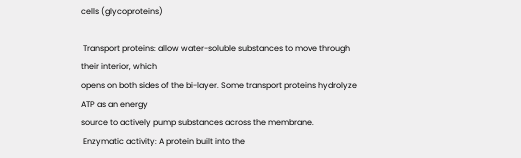cells (glycoproteins)

 Transport proteins: allow water-soluble substances to move through their interior, which
opens on both sides of the bi-layer. Some transport proteins hydrolyze ATP as an energy
source to actively pump substances across the membrane.
 Enzymatic activity: A protein built into the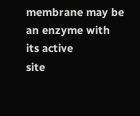membrane may be an enzyme with its active
site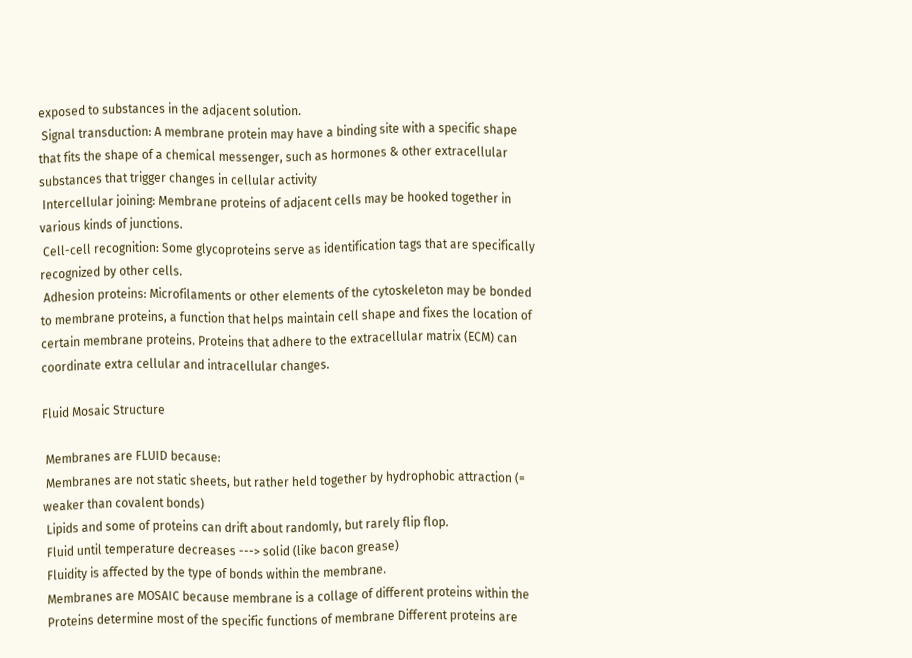exposed to substances in the adjacent solution.
 Signal transduction: A membrane protein may have a binding site with a specific shape
that fits the shape of a chemical messenger, such as hormones & other extracellular
substances that trigger changes in cellular activity
 Intercellular joining: Membrane proteins of adjacent cells may be hooked together in
various kinds of junctions.
 Cell-cell recognition: Some glycoproteins serve as identification tags that are specifically
recognized by other cells.
 Adhesion proteins: Microfilaments or other elements of the cytoskeleton may be bonded
to membrane proteins, a function that helps maintain cell shape and fixes the location of
certain membrane proteins. Proteins that adhere to the extracellular matrix (ECM) can
coordinate extra cellular and intracellular changes.

Fluid Mosaic Structure

 Membranes are FLUID because:
 Membranes are not static sheets, but rather held together by hydrophobic attraction (=
weaker than covalent bonds)
 Lipids and some of proteins can drift about randomly, but rarely flip flop.
 Fluid until temperature decreases ---> solid (like bacon grease)
 Fluidity is affected by the type of bonds within the membrane.
 Membranes are MOSAIC because membrane is a collage of different proteins within the
 Proteins determine most of the specific functions of membrane Different proteins are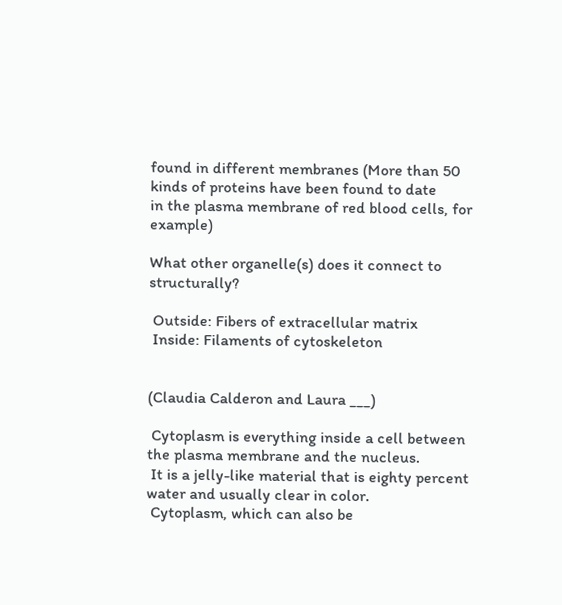found in different membranes (More than 50 kinds of proteins have been found to date
in the plasma membrane of red blood cells, for example)

What other organelle(s) does it connect to structurally?

 Outside: Fibers of extracellular matrix
 Inside: Filaments of cytoskeleton


(Claudia Calderon and Laura ___)

 Cytoplasm is everything inside a cell between the plasma membrane and the nucleus.
 It is a jelly-like material that is eighty percent water and usually clear in color.
 Cytoplasm, which can also be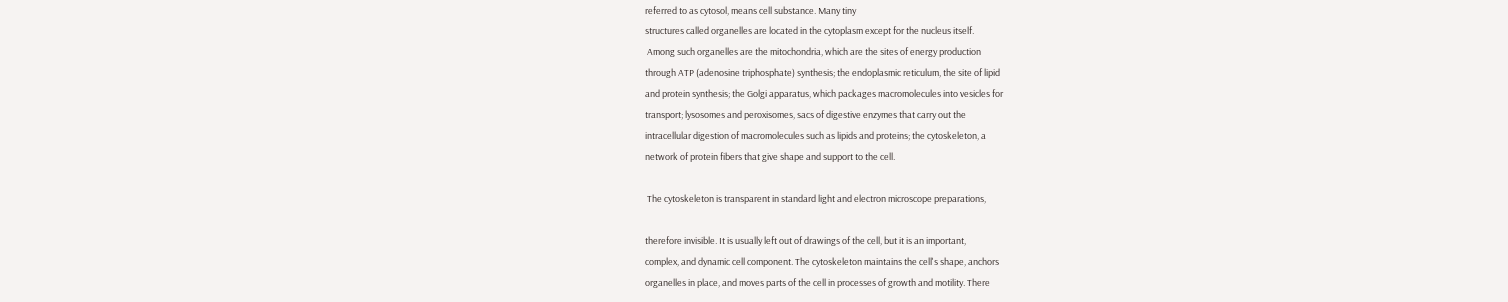referred to as cytosol, means cell substance. Many tiny
structures called organelles are located in the cytoplasm except for the nucleus itself.
 Among such organelles are the mitochondria, which are the sites of energy production
through ATP (adenosine triphosphate) synthesis; the endoplasmic reticulum, the site of lipid
and protein synthesis; the Golgi apparatus, which packages macromolecules into vesicles for
transport; lysosomes and peroxisomes, sacs of digestive enzymes that carry out the
intracellular digestion of macromolecules such as lipids and proteins; the cytoskeleton, a
network of protein fibers that give shape and support to the cell.

 The cytoskeleton is transparent in standard light and electron microscope preparations,

therefore invisible. It is usually left out of drawings of the cell, but it is an important,
complex, and dynamic cell component. The cytoskeleton maintains the cell's shape, anchors
organelles in place, and moves parts of the cell in processes of growth and motility. There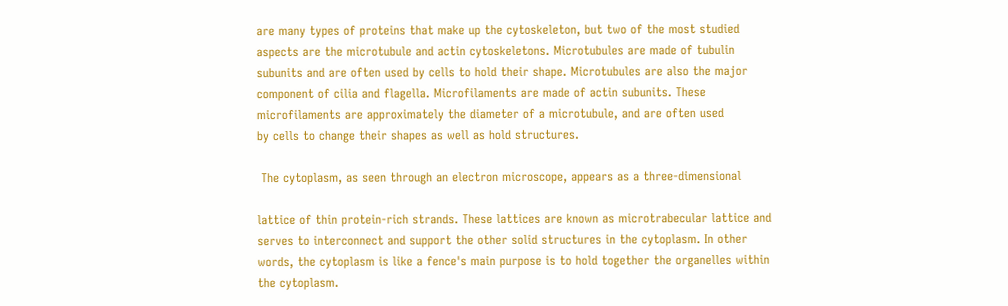are many types of proteins that make up the cytoskeleton, but two of the most studied
aspects are the microtubule and actin cytoskeletons. Microtubules are made of tubulin
subunits and are often used by cells to hold their shape. Microtubules are also the major
component of cilia and flagella. Microfilaments are made of actin subunits. These
microfilaments are approximately the diameter of a microtubule, and are often used
by cells to change their shapes as well as hold structures.

 The cytoplasm, as seen through an electron microscope, appears as a three-dimensional

lattice of thin protein-rich strands. These lattices are known as microtrabecular lattice and
serves to interconnect and support the other solid structures in the cytoplasm. In other
words, the cytoplasm is like a fence's main purpose is to hold together the organelles within
the cytoplasm.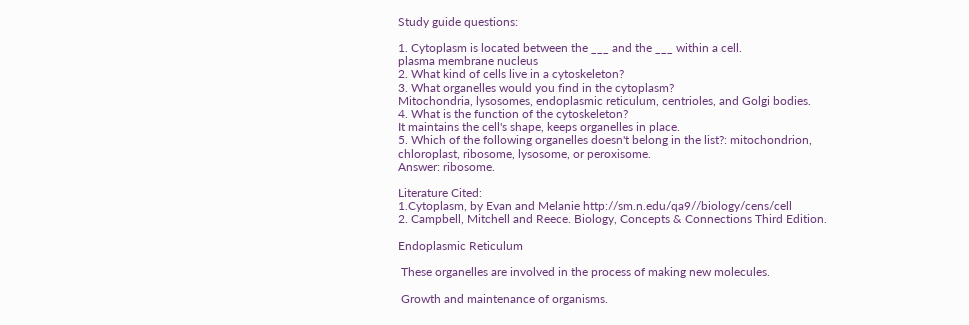Study guide questions:

1. Cytoplasm is located between the ___ and the ___ within a cell.
plasma membrane nucleus
2. What kind of cells live in a cytoskeleton?
3. What organelles would you find in the cytoplasm?
Mitochondria, lysosomes, endoplasmic reticulum, centrioles, and Golgi bodies.
4. What is the function of the cytoskeleton?
It maintains the cell's shape, keeps organelles in place.
5. Which of the following organelles doesn't belong in the list?: mitochondrion,
chloroplast, ribosome, lysosome, or peroxisome.
Answer: ribosome.

Literature Cited:
1.Cytoplasm, by Evan and Melanie http://sm.n.edu/qa9//biology/cens/cell
2. Campbell, Mitchell and Reece. Biology, Concepts & Connections Third Edition.

Endoplasmic Reticulum

 These organelles are involved in the process of making new molecules.

 Growth and maintenance of organisms.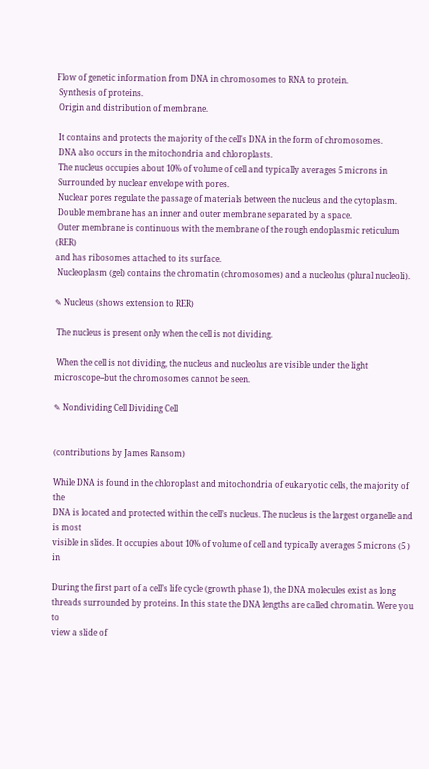Flow of genetic information from DNA in chromosomes to RNA to protein.
 Synthesis of proteins.
 Origin and distribution of membrane.

 It contains and protects the majority of the cell's DNA in the form of chromosomes.
 DNA also occurs in the mitochondria and chloroplasts.
 The nucleus occupies about 10% of volume of cell and typically averages 5 microns in
 Surrounded by nuclear envelope with pores.
 Nuclear pores regulate the passage of materials between the nucleus and the cytoplasm.
 Double membrane has an inner and outer membrane separated by a space.
 Outer membrane is continuous with the membrane of the rough endoplasmic reticulum (RER)
and has ribosomes attached to its surface.
 Nucleoplasm (gel) contains the chromatin (chromosomes) and a nucleolus (plural nucleoli).

✎ Nucleus (shows extension to RER)

 The nucleus is present only when the cell is not dividing.

 When the cell is not dividing, the nucleus and nucleolus are visible under the light
microscope--but the chromosomes cannot be seen.

✎ Nondividing Cell Dividing Cell


(contributions by James Ransom)

While DNA is found in the chloroplast and mitochondria of eukaryotic cells, the majority of the
DNA is located and protected within the cell’s nucleus. The nucleus is the largest organelle and is most
visible in slides. It occupies about 10% of volume of cell and typically averages 5 microns (5 ) in

During the first part of a cell’s life cycle (growth phase 1), the DNA molecules exist as long
threads surrounded by proteins. In this state the DNA lengths are called chromatin. Were you to
view a slide of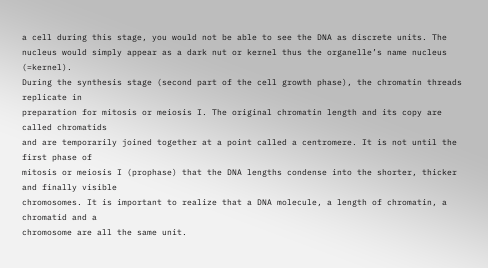a cell during this stage, you would not be able to see the DNA as discrete units. The
nucleus would simply appear as a dark nut or kernel thus the organelle’s name nucleus (=kernel).
During the synthesis stage (second part of the cell growth phase), the chromatin threads replicate in
preparation for mitosis or meiosis I. The original chromatin length and its copy are called chromatids
and are temporarily joined together at a point called a centromere. It is not until the first phase of
mitosis or meiosis I (prophase) that the DNA lengths condense into the shorter, thicker and finally visible
chromosomes. It is important to realize that a DNA molecule, a length of chromatin, a chromatid and a
chromosome are all the same unit.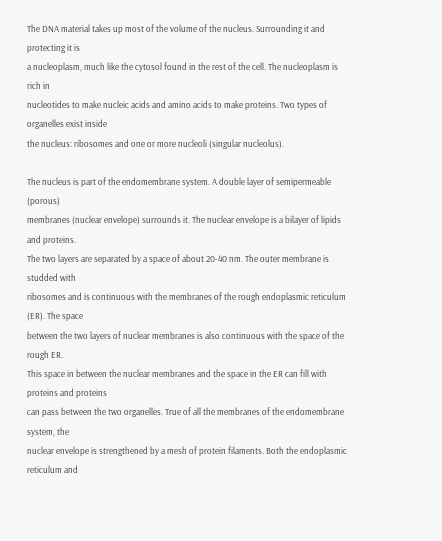The DNA material takes up most of the volume of the nucleus. Surrounding it and protecting it is
a nucleoplasm, much like the cytosol found in the rest of the cell. The nucleoplasm is rich in
nucleotides to make nucleic acids and amino acids to make proteins. Two types of organelles exist inside
the nucleus: ribosomes and one or more nucleoli (singular nucleolus).

The nucleus is part of the endomembrane system. A double layer of semipermeable (porous)
membranes (nuclear envelope) surrounds it. The nuclear envelope is a bilayer of lipids and proteins.
The two layers are separated by a space of about 20-40 nm. The outer membrane is studded with
ribosomes and is continuous with the membranes of the rough endoplasmic reticulum (ER). The space
between the two layers of nuclear membranes is also continuous with the space of the rough ER.
This space in between the nuclear membranes and the space in the ER can fill with proteins and proteins
can pass between the two organelles. True of all the membranes of the endomembrane system, the
nuclear envelope is strengthened by a mesh of protein filaments. Both the endoplasmic reticulum and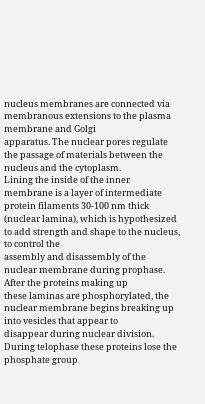nucleus membranes are connected via membranous extensions to the plasma membrane and Golgi
apparatus. The nuclear pores regulate the passage of materials between the nucleus and the cytoplasm.
Lining the inside of the inner membrane is a layer of intermediate protein filaments 30-100 nm thick
(nuclear lamina), which is hypothesized to add strength and shape to the nucleus, to control the
assembly and disassembly of the nuclear membrane during prophase. After the proteins making up
these laminas are phosphorylated, the nuclear membrane begins breaking up into vesicles that appear to
disappear during nuclear division. During telophase these proteins lose the phosphate group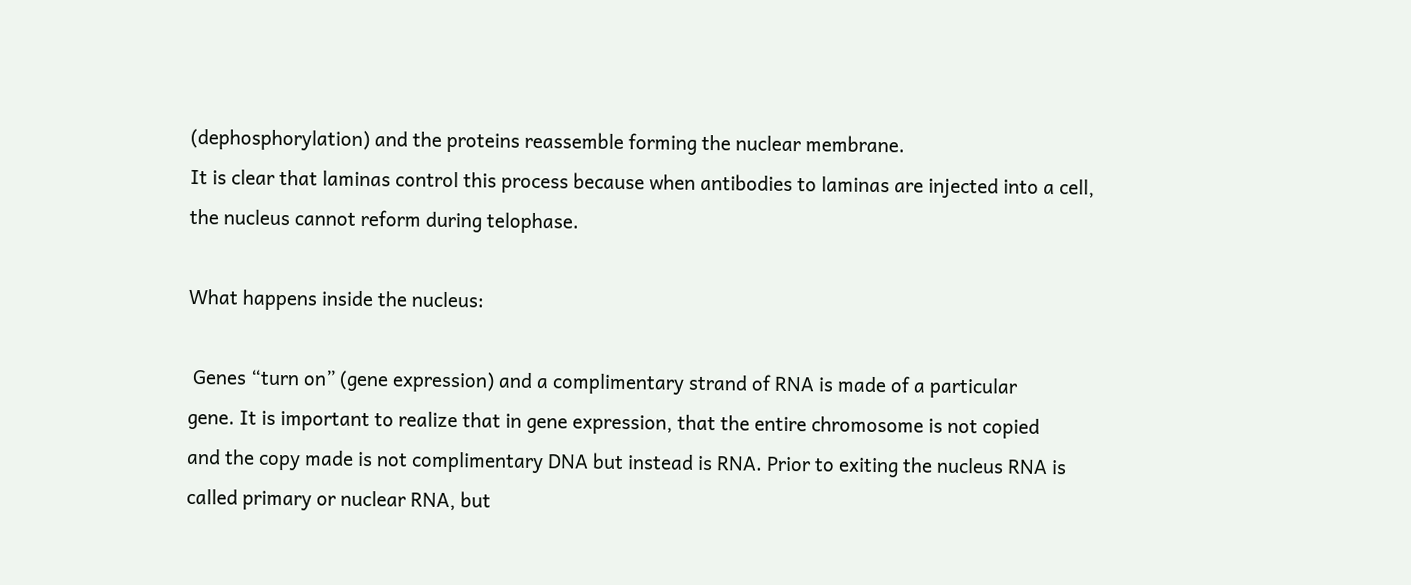(dephosphorylation) and the proteins reassemble forming the nuclear membrane.
It is clear that laminas control this process because when antibodies to laminas are injected into a cell,
the nucleus cannot reform during telophase.

What happens inside the nucleus:

 Genes “turn on” (gene expression) and a complimentary strand of RNA is made of a particular
gene. It is important to realize that in gene expression, that the entire chromosome is not copied
and the copy made is not complimentary DNA but instead is RNA. Prior to exiting the nucleus RNA is
called primary or nuclear RNA, but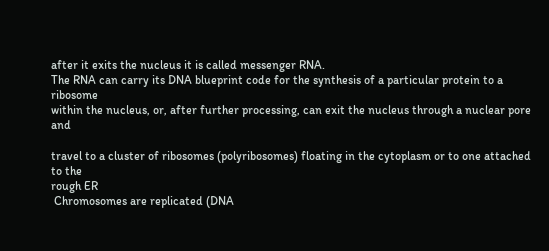after it exits the nucleus it is called messenger RNA.
The RNA can carry its DNA blueprint code for the synthesis of a particular protein to a ribosome
within the nucleus, or, after further processing, can exit the nucleus through a nuclear pore and

travel to a cluster of ribosomes (polyribosomes) floating in the cytoplasm or to one attached to the
rough ER
 Chromosomes are replicated (DNA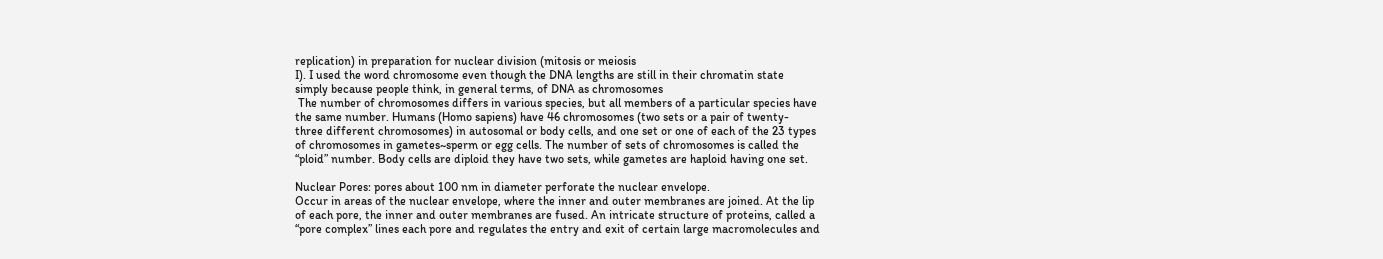replication) in preparation for nuclear division (mitosis or meiosis
I). I used the word chromosome even though the DNA lengths are still in their chromatin state
simply because people think, in general terms, of DNA as chromosomes
 The number of chromosomes differs in various species, but all members of a particular species have
the same number. Humans (Homo sapiens) have 46 chromosomes (two sets or a pair of twenty-
three different chromosomes) in autosomal or body cells, and one set or one of each of the 23 types
of chromosomes in gametes~sperm or egg cells. The number of sets of chromosomes is called the
“ploid” number. Body cells are diploid they have two sets, while gametes are haploid having one set.

Nuclear Pores: pores about 100 nm in diameter perforate the nuclear envelope.
Occur in areas of the nuclear envelope, where the inner and outer membranes are joined. At the lip
of each pore, the inner and outer membranes are fused. An intricate structure of proteins, called a
“pore complex” lines each pore and regulates the entry and exit of certain large macromolecules and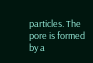particles. The pore is formed by a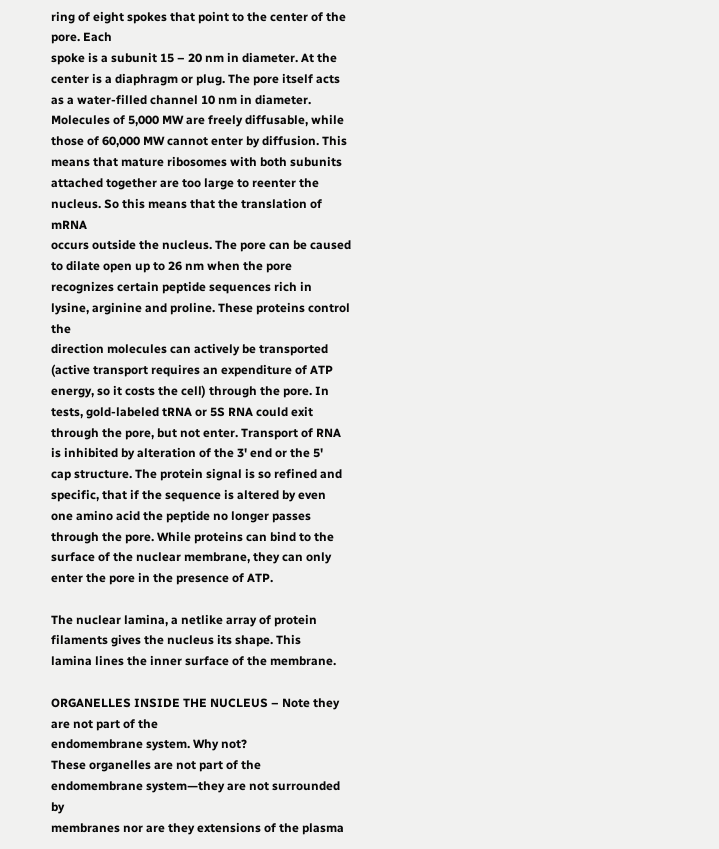ring of eight spokes that point to the center of the pore. Each
spoke is a subunit 15 – 20 nm in diameter. At the center is a diaphragm or plug. The pore itself acts
as a water-filled channel 10 nm in diameter. Molecules of 5,000 MW are freely diffusable, while
those of 60,000 MW cannot enter by diffusion. This means that mature ribosomes with both subunits
attached together are too large to reenter the nucleus. So this means that the translation of mRNA
occurs outside the nucleus. The pore can be caused to dilate open up to 26 nm when the pore
recognizes certain peptide sequences rich in lysine, arginine and proline. These proteins control the
direction molecules can actively be transported (active transport requires an expenditure of ATP
energy, so it costs the cell) through the pore. In tests, gold-labeled tRNA or 5S RNA could exit
through the pore, but not enter. Transport of RNA is inhibited by alteration of the 3' end or the 5'
cap structure. The protein signal is so refined and specific, that if the sequence is altered by even
one amino acid the peptide no longer passes through the pore. While proteins can bind to the
surface of the nuclear membrane, they can only enter the pore in the presence of ATP.

The nuclear lamina, a netlike array of protein filaments gives the nucleus its shape. This
lamina lines the inner surface of the membrane.

ORGANELLES INSIDE THE NUCLEUS – Note they are not part of the
endomembrane system. Why not?
These organelles are not part of the endomembrane system—they are not surrounded by
membranes nor are they extensions of the plasma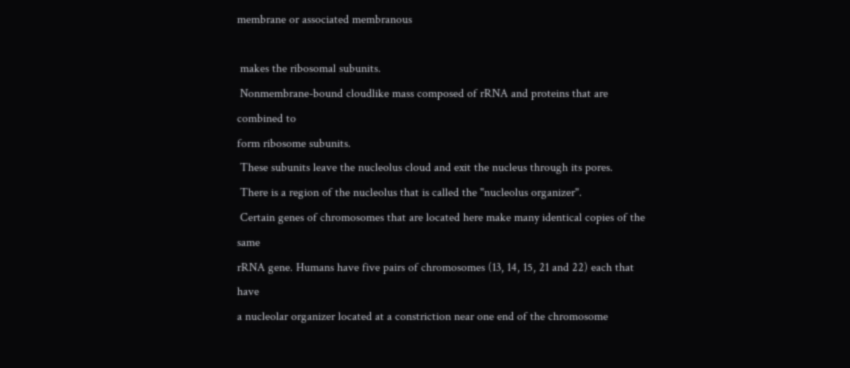membrane or associated membranous

 makes the ribosomal subunits.
 Nonmembrane-bound cloudlike mass composed of rRNA and proteins that are combined to
form ribosome subunits.
 These subunits leave the nucleolus cloud and exit the nucleus through its pores.
 There is a region of the nucleolus that is called the "nucleolus organizer".
 Certain genes of chromosomes that are located here make many identical copies of the same
rRNA gene. Humans have five pairs of chromosomes (13, 14, 15, 21 and 22) each that have
a nucleolar organizer located at a constriction near one end of the chromosome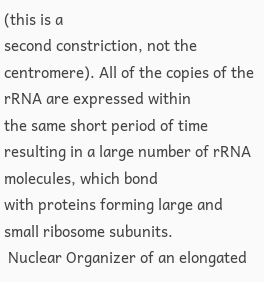(this is a
second constriction, not the centromere). All of the copies of the rRNA are expressed within
the same short period of time resulting in a large number of rRNA molecules, which bond
with proteins forming large and small ribosome subunits.
 Nuclear Organizer of an elongated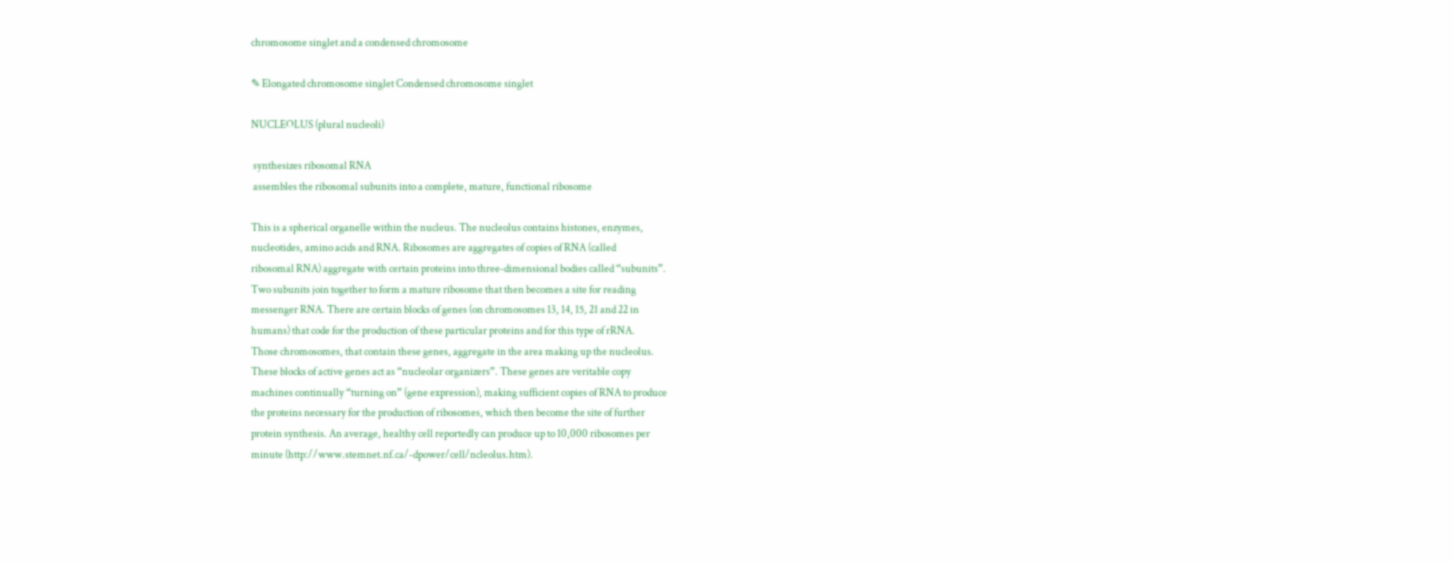chromosome singlet and a condensed chromosome

✎ Elongated chromosome singlet Condensed chromosome singlet

NUCLEOLUS (plural nucleoli)

 synthesizes ribosomal RNA
 assembles the ribosomal subunits into a complete, mature, functional ribosome

This is a spherical organelle within the nucleus. The nucleolus contains histones, enzymes,
nucleotides, amino acids and RNA. Ribosomes are aggregates of copies of RNA (called
ribosomal RNA) aggregate with certain proteins into three-dimensional bodies called “subunits”.
Two subunits join together to form a mature ribosome that then becomes a site for reading
messenger RNA. There are certain blocks of genes (on chromosomes 13, 14, 15, 21 and 22 in
humans) that code for the production of these particular proteins and for this type of rRNA.
Those chromosomes, that contain these genes, aggregate in the area making up the nucleolus.
These blocks of active genes act as “nucleolar organizers”. These genes are veritable copy
machines continually “turning on” (gene expression), making sufficient copies of RNA to produce
the proteins necessary for the production of ribosomes, which then become the site of further
protein synthesis. An average, healthy cell reportedly can produce up to 10,000 ribosomes per
minute (http://www.stemnet.nf.ca/-dpower/cell/ncleolus.htm).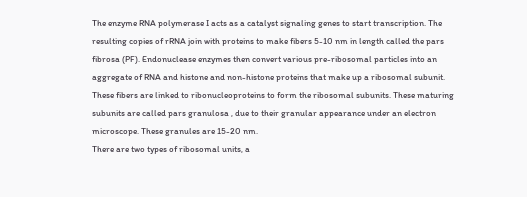The enzyme RNA polymerase I acts as a catalyst signaling genes to start transcription. The
resulting copies of rRNA join with proteins to make fibers 5-10 nm in length called the pars
fibrosa (PF). Endonuclease enzymes then convert various pre-ribosomal particles into an
aggregate of RNA and histone and non-histone proteins that make up a ribosomal subunit.
These fibers are linked to ribonucleoproteins to form the ribosomal subunits. These maturing
subunits are called pars granulosa , due to their granular appearance under an electron
microscope. These granules are 15-20 nm.
There are two types of ribosomal units, a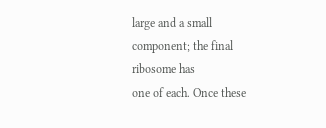large and a small component; the final ribosome has
one of each. Once these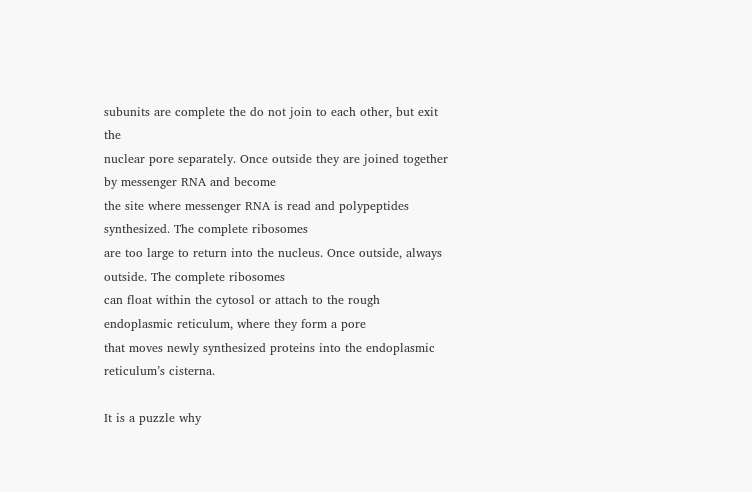subunits are complete the do not join to each other, but exit the
nuclear pore separately. Once outside they are joined together by messenger RNA and become
the site where messenger RNA is read and polypeptides synthesized. The complete ribosomes
are too large to return into the nucleus. Once outside, always outside. The complete ribosomes
can float within the cytosol or attach to the rough endoplasmic reticulum, where they form a pore
that moves newly synthesized proteins into the endoplasmic reticulum’s cisterna.

It is a puzzle why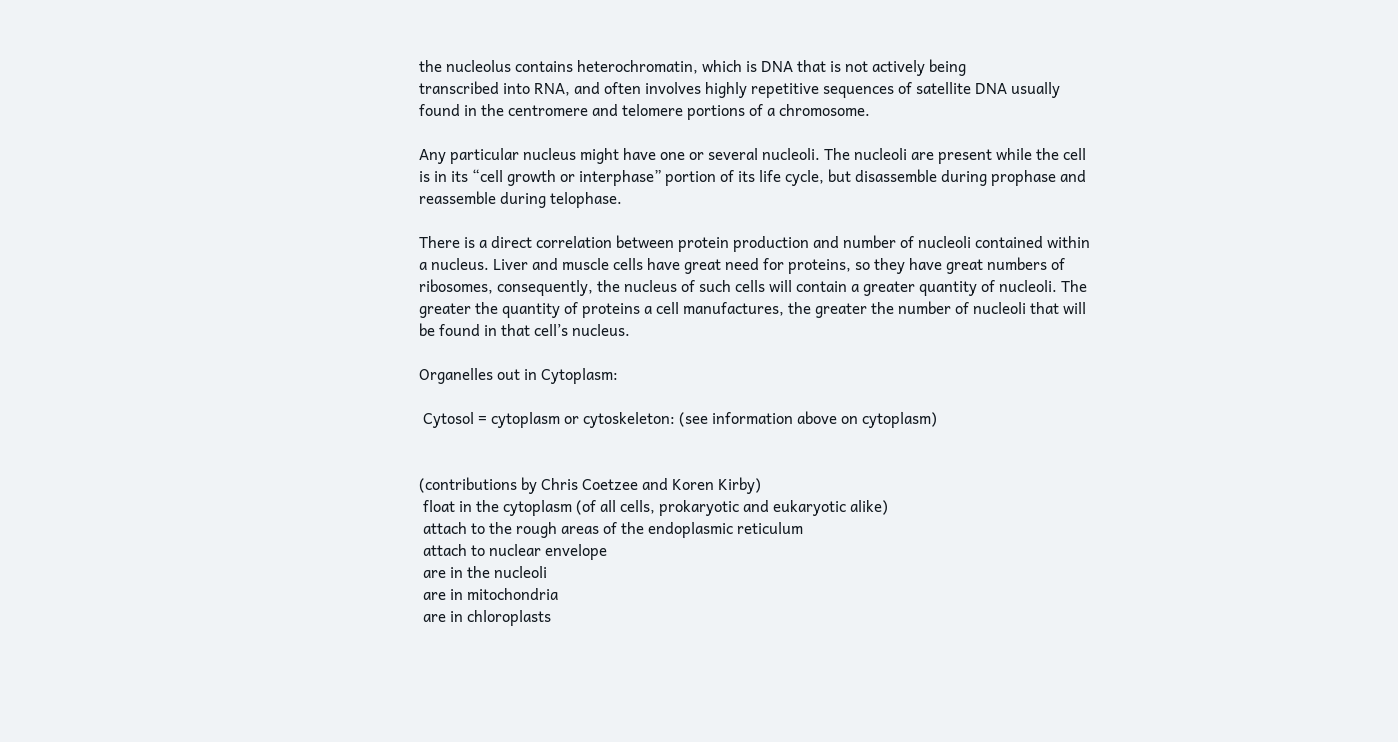the nucleolus contains heterochromatin, which is DNA that is not actively being
transcribed into RNA, and often involves highly repetitive sequences of satellite DNA usually
found in the centromere and telomere portions of a chromosome.

Any particular nucleus might have one or several nucleoli. The nucleoli are present while the cell
is in its “cell growth or interphase” portion of its life cycle, but disassemble during prophase and
reassemble during telophase.

There is a direct correlation between protein production and number of nucleoli contained within
a nucleus. Liver and muscle cells have great need for proteins, so they have great numbers of
ribosomes, consequently, the nucleus of such cells will contain a greater quantity of nucleoli. The
greater the quantity of proteins a cell manufactures, the greater the number of nucleoli that will
be found in that cell’s nucleus.

Organelles out in Cytoplasm:

 Cytosol = cytoplasm or cytoskeleton: (see information above on cytoplasm)


(contributions by Chris Coetzee and Koren Kirby)
 float in the cytoplasm (of all cells, prokaryotic and eukaryotic alike)
 attach to the rough areas of the endoplasmic reticulum
 attach to nuclear envelope
 are in the nucleoli
 are in mitochondria
 are in chloroplasts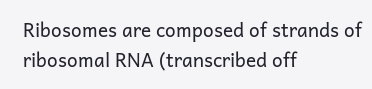Ribosomes are composed of strands of ribosomal RNA (transcribed off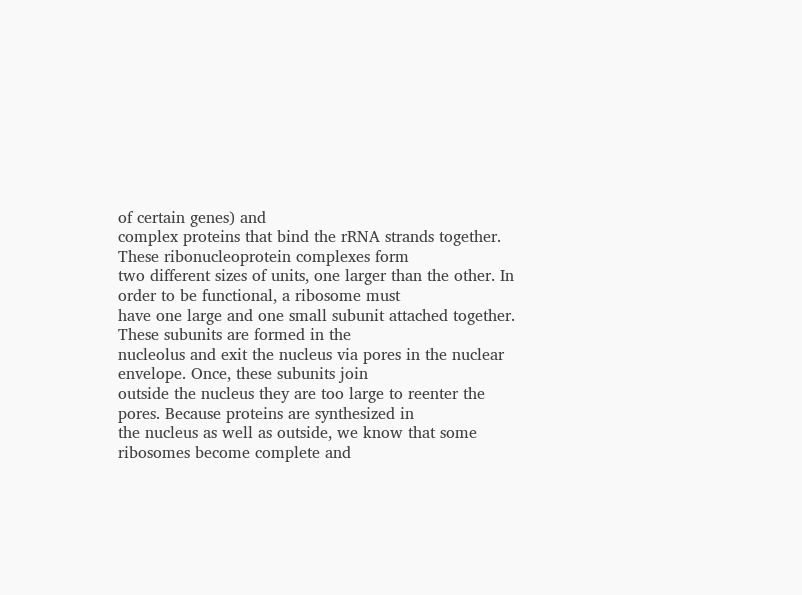of certain genes) and
complex proteins that bind the rRNA strands together. These ribonucleoprotein complexes form
two different sizes of units, one larger than the other. In order to be functional, a ribosome must
have one large and one small subunit attached together. These subunits are formed in the
nucleolus and exit the nucleus via pores in the nuclear envelope. Once, these subunits join
outside the nucleus they are too large to reenter the pores. Because proteins are synthesized in
the nucleus as well as outside, we know that some ribosomes become complete and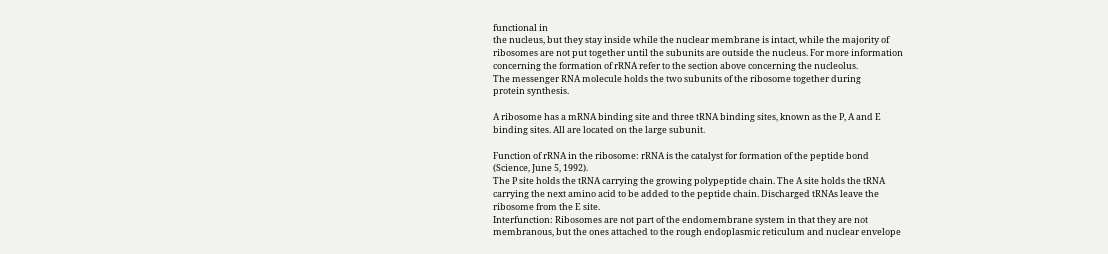functional in
the nucleus, but they stay inside while the nuclear membrane is intact, while the majority of
ribosomes are not put together until the subunits are outside the nucleus. For more information
concerning the formation of rRNA refer to the section above concerning the nucleolus.
The messenger RNA molecule holds the two subunits of the ribosome together during
protein synthesis.

A ribosome has a mRNA binding site and three tRNA binding sites, known as the P, A and E
binding sites. All are located on the large subunit.

Function of rRNA in the ribosome: rRNA is the catalyst for formation of the peptide bond
(Science, June 5, 1992).
The P site holds the tRNA carrying the growing polypeptide chain. The A site holds the tRNA
carrying the next amino acid to be added to the peptide chain. Discharged tRNAs leave the
ribosome from the E site.
Interfunction: Ribosomes are not part of the endomembrane system in that they are not
membranous, but the ones attached to the rough endoplasmic reticulum and nuclear envelope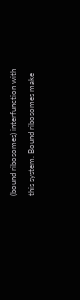(bound ribosomes) interfunction with this system. Bound ribosomes make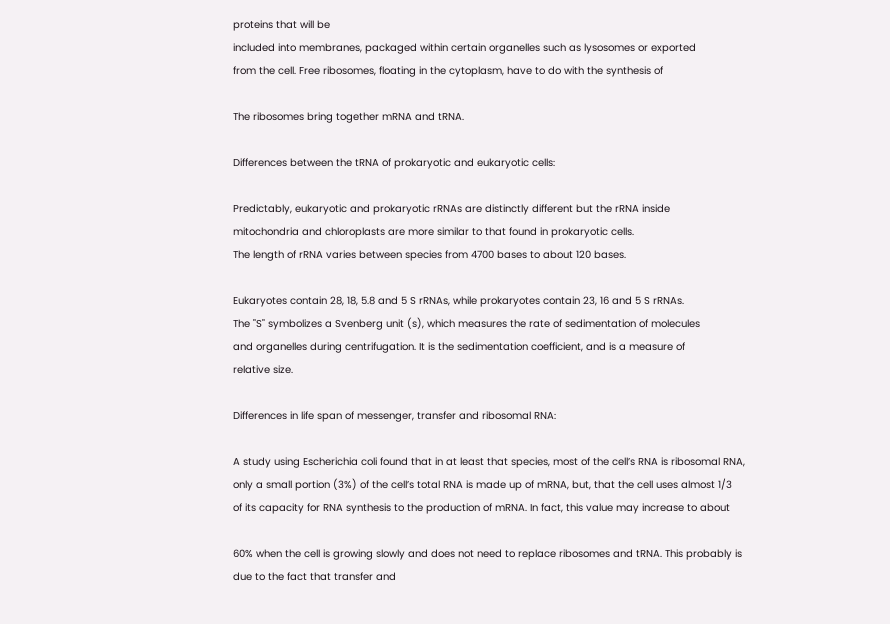proteins that will be
included into membranes, packaged within certain organelles such as lysosomes or exported
from the cell. Free ribosomes, floating in the cytoplasm, have to do with the synthesis of

The ribosomes bring together mRNA and tRNA.

Differences between the tRNA of prokaryotic and eukaryotic cells:

Predictably, eukaryotic and prokaryotic rRNAs are distinctly different but the rRNA inside
mitochondria and chloroplasts are more similar to that found in prokaryotic cells.
The length of rRNA varies between species from 4700 bases to about 120 bases.

Eukaryotes contain 28, 18, 5.8 and 5 S rRNAs, while prokaryotes contain 23, 16 and 5 S rRNAs.
The "S" symbolizes a Svenberg unit (s), which measures the rate of sedimentation of molecules
and organelles during centrifugation. It is the sedimentation coefficient, and is a measure of
relative size.

Differences in life span of messenger, transfer and ribosomal RNA:

A study using Escherichia coli found that in at least that species, most of the cell’s RNA is ribosomal RNA,
only a small portion (3%) of the cell’s total RNA is made up of mRNA, but, that the cell uses almost 1/3
of its capacity for RNA synthesis to the production of mRNA. In fact, this value may increase to about

60% when the cell is growing slowly and does not need to replace ribosomes and tRNA. This probably is
due to the fact that transfer and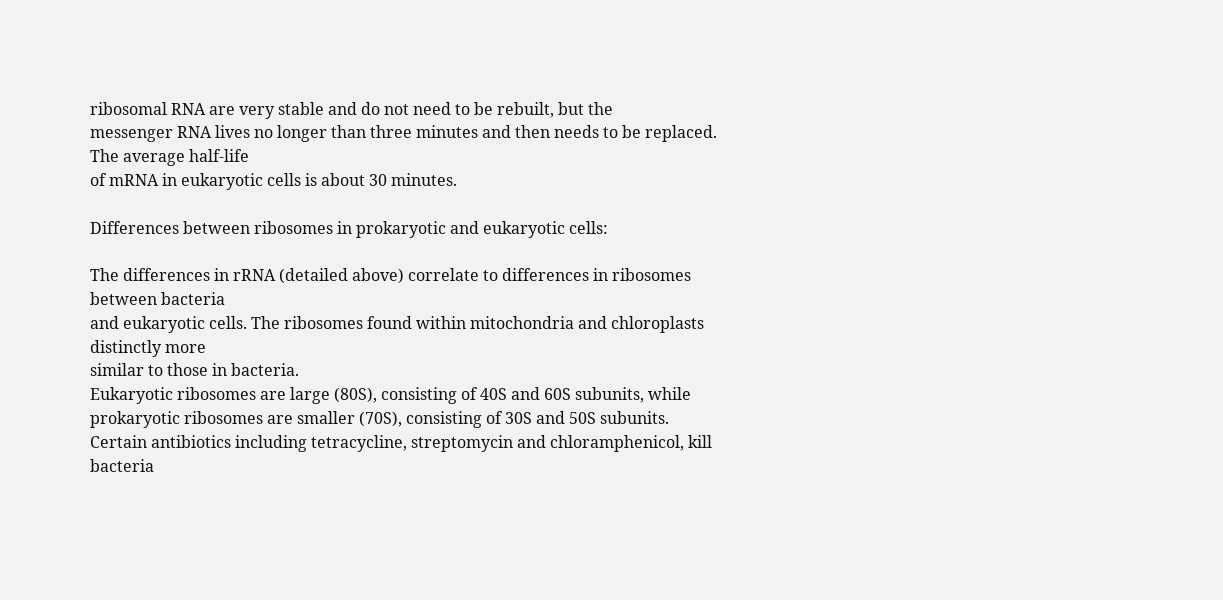ribosomal RNA are very stable and do not need to be rebuilt, but the
messenger RNA lives no longer than three minutes and then needs to be replaced. The average half-life
of mRNA in eukaryotic cells is about 30 minutes.

Differences between ribosomes in prokaryotic and eukaryotic cells:

The differences in rRNA (detailed above) correlate to differences in ribosomes between bacteria
and eukaryotic cells. The ribosomes found within mitochondria and chloroplasts distinctly more
similar to those in bacteria.
Eukaryotic ribosomes are large (80S), consisting of 40S and 60S subunits, while
prokaryotic ribosomes are smaller (70S), consisting of 30S and 50S subunits.
Certain antibiotics including tetracycline, streptomycin and chloramphenicol, kill bacteria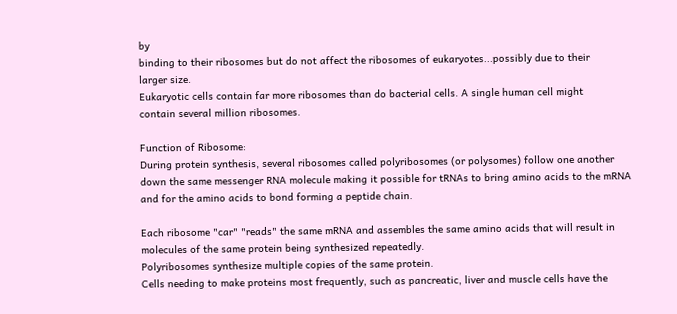by
binding to their ribosomes but do not affect the ribosomes of eukaryotes...possibly due to their
larger size.
Eukaryotic cells contain far more ribosomes than do bacterial cells. A single human cell might
contain several million ribosomes.

Function of Ribosome:
During protein synthesis, several ribosomes called polyribosomes (or polysomes) follow one another
down the same messenger RNA molecule making it possible for tRNAs to bring amino acids to the mRNA
and for the amino acids to bond forming a peptide chain.

Each ribosome "car" "reads" the same mRNA and assembles the same amino acids that will result in
molecules of the same protein being synthesized repeatedly.
Polyribosomes synthesize multiple copies of the same protein.
Cells needing to make proteins most frequently, such as pancreatic, liver and muscle cells have the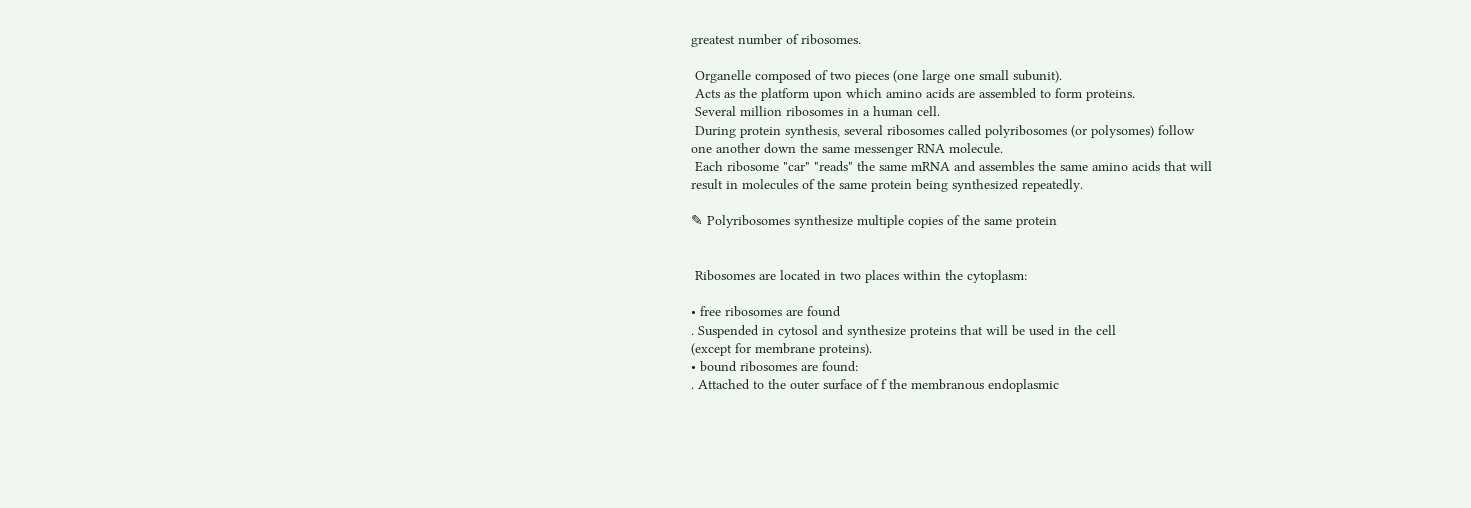greatest number of ribosomes.

 Organelle composed of two pieces (one large one small subunit).
 Acts as the platform upon which amino acids are assembled to form proteins.
 Several million ribosomes in a human cell.
 During protein synthesis, several ribosomes called polyribosomes (or polysomes) follow
one another down the same messenger RNA molecule.
 Each ribosome "car" "reads" the same mRNA and assembles the same amino acids that will
result in molecules of the same protein being synthesized repeatedly.

✎ Polyribosomes synthesize multiple copies of the same protein


 Ribosomes are located in two places within the cytoplasm:

• free ribosomes are found
. Suspended in cytosol and synthesize proteins that will be used in the cell
(except for membrane proteins).
• bound ribosomes are found:
. Attached to the outer surface of f the membranous endoplasmic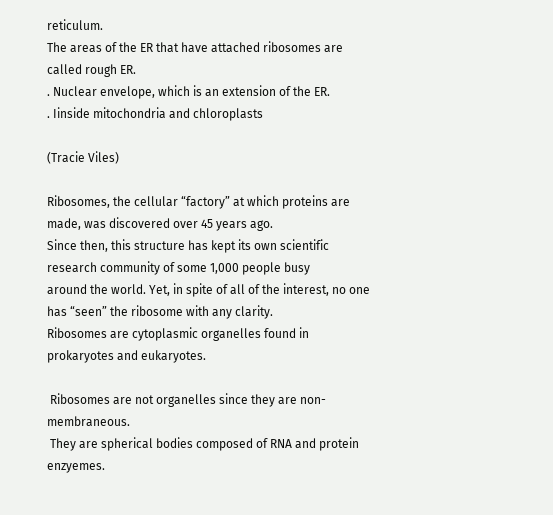reticulum.
The areas of the ER that have attached ribosomes are called rough ER.
. Nuclear envelope, which is an extension of the ER.
. Iinside mitochondria and chloroplasts

(Tracie Viles)

Ribosomes, the cellular “factory” at which proteins are made, was discovered over 45 years ago.
Since then, this structure has kept its own scientific research community of some 1,000 people busy
around the world. Yet, in spite of all of the interest, no one has “seen” the ribosome with any clarity.
Ribosomes are cytoplasmic organelles found in prokaryotes and eukaryotes.

 Ribosomes are not organelles since they are non-membraneous.
 They are spherical bodies composed of RNA and protein enzyemes.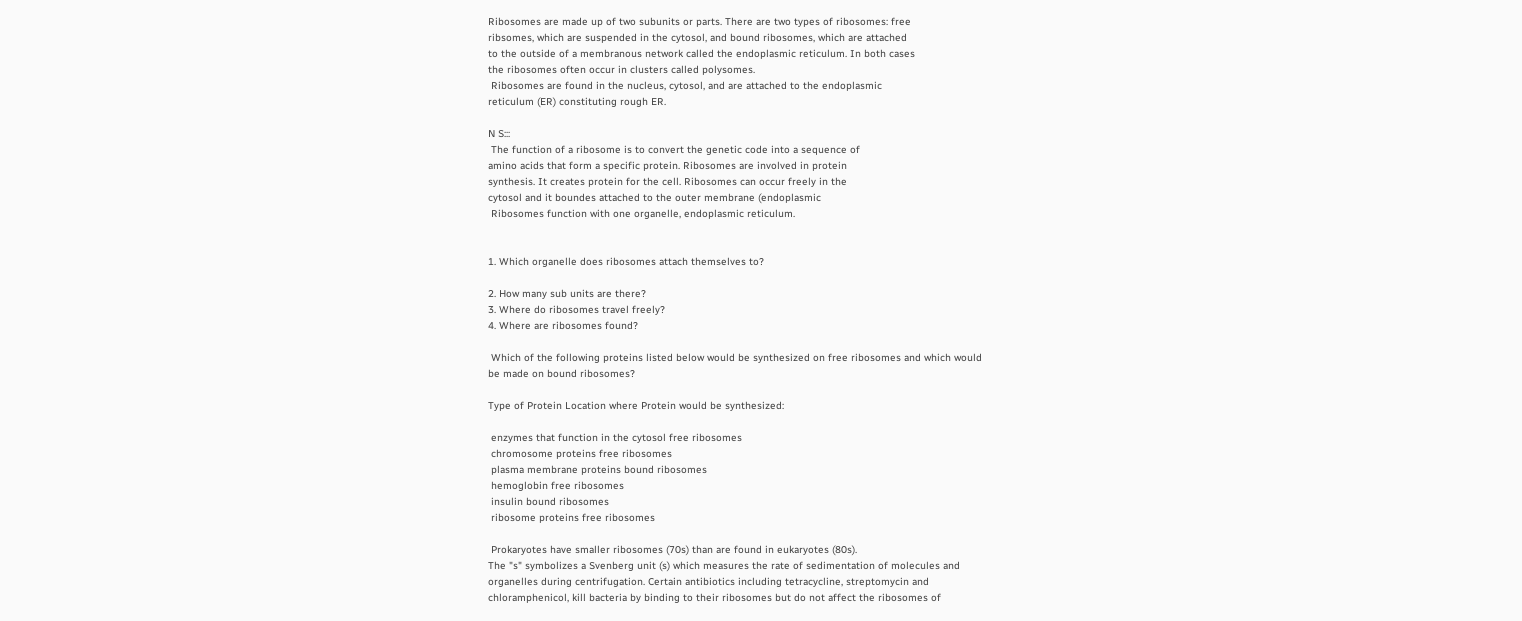Ribosomes are made up of two subunits or parts. There are two types of ribosomes: free
ribsomes, which are suspended in the cytosol, and bound ribosomes, which are attached
to the outside of a membranous network called the endoplasmic reticulum. In both cases
the ribosomes often occur in clusters called polysomes.
 Ribosomes are found in the nucleus, cytosol, and are attached to the endoplasmic
reticulum (ER) constituting rough ER.

N S:::
 The function of a ribosome is to convert the genetic code into a sequence of
amino acids that form a specific protein. Ribosomes are involved in protein
synthesis. It creates protein for the cell. Ribosomes can occur freely in the
cytosol and it boundes attached to the outer membrane (endoplasmic
 Ribosomes function with one organelle, endoplasmic reticulum.


1. Which organelle does ribosomes attach themselves to?

2. How many sub units are there?
3. Where do ribosomes travel freely?
4. Where are ribosomes found?

 Which of the following proteins listed below would be synthesized on free ribosomes and which would
be made on bound ribosomes?

Type of Protein Location where Protein would be synthesized:

 enzymes that function in the cytosol free ribosomes
 chromosome proteins free ribosomes
 plasma membrane proteins bound ribosomes
 hemoglobin free ribosomes
 insulin bound ribosomes
 ribosome proteins free ribosomes

 Prokaryotes have smaller ribosomes (70s) than are found in eukaryotes (80s).
The "s" symbolizes a Svenberg unit (s) which measures the rate of sedimentation of molecules and
organelles during centrifugation. Certain antibiotics including tetracycline, streptomycin and
chloramphenicol, kill bacteria by binding to their ribosomes but do not affect the ribosomes of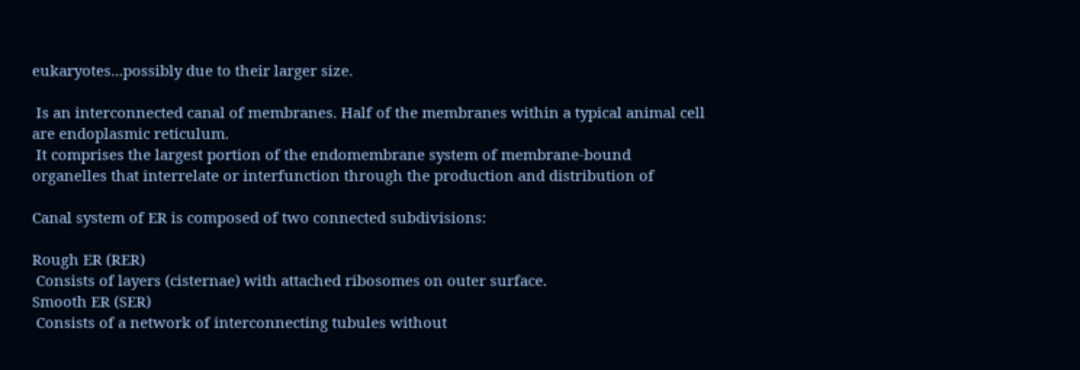eukaryotes...possibly due to their larger size.

 Is an interconnected canal of membranes. Half of the membranes within a typical animal cell
are endoplasmic reticulum.
 It comprises the largest portion of the endomembrane system of membrane-bound
organelles that interrelate or interfunction through the production and distribution of

Canal system of ER is composed of two connected subdivisions:

Rough ER (RER)
 Consists of layers (cisternae) with attached ribosomes on outer surface.
Smooth ER (SER)
 Consists of a network of interconnecting tubules without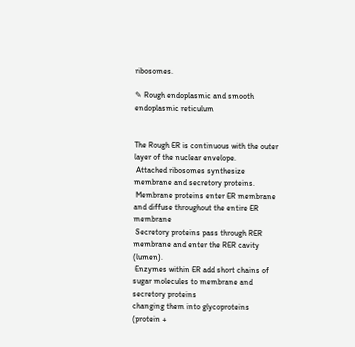ribosomes.

✎ Rough endoplasmic and smooth endoplasmic reticulum


The Rough ER is continuous with the outer layer of the nuclear envelope.
 Attached ribosomes synthesize membrane and secretory proteins.
 Membrane proteins enter ER membrane and diffuse throughout the entire ER membrane
 Secretory proteins pass through RER membrane and enter the RER cavity (lumen).
 Enzymes within ER add short chains of sugar molecules to membrane and secretory proteins
changing them into glycoproteins (protein +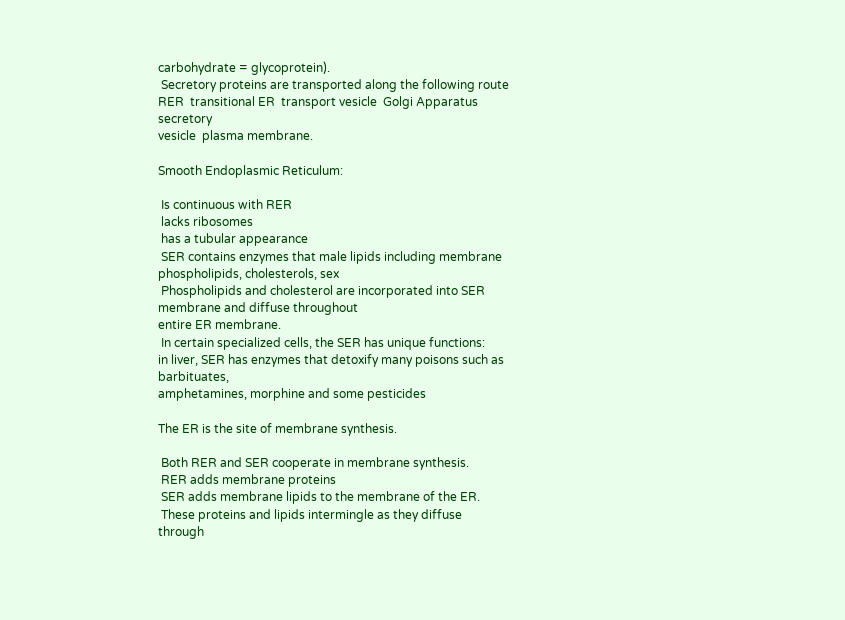carbohydrate = glycoprotein).
 Secretory proteins are transported along the following route
RER  transitional ER  transport vesicle  Golgi Apparatus  secretory
vesicle  plasma membrane.

Smooth Endoplasmic Reticulum:

 Is continuous with RER
 lacks ribosomes
 has a tubular appearance
 SER contains enzymes that male lipids including membrane phospholipids, cholesterols, sex
 Phospholipids and cholesterol are incorporated into SER membrane and diffuse throughout
entire ER membrane.
 In certain specialized cells, the SER has unique functions:
in liver, SER has enzymes that detoxify many poisons such as barbituates,
amphetamines, morphine and some pesticides

The ER is the site of membrane synthesis.

 Both RER and SER cooperate in membrane synthesis.
 RER adds membrane proteins
 SER adds membrane lipids to the membrane of the ER.
 These proteins and lipids intermingle as they diffuse through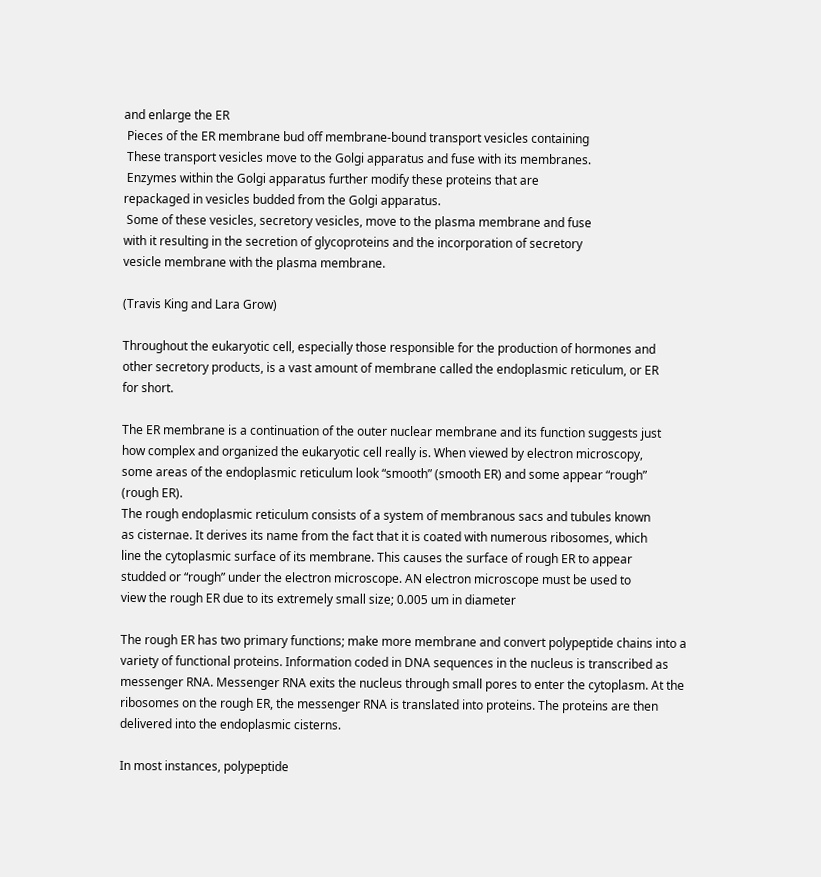and enlarge the ER
 Pieces of the ER membrane bud off membrane-bound transport vesicles containing
 These transport vesicles move to the Golgi apparatus and fuse with its membranes.
 Enzymes within the Golgi apparatus further modify these proteins that are
repackaged in vesicles budded from the Golgi apparatus.
 Some of these vesicles, secretory vesicles, move to the plasma membrane and fuse
with it resulting in the secretion of glycoproteins and the incorporation of secretory
vesicle membrane with the plasma membrane.

(Travis King and Lara Grow)

Throughout the eukaryotic cell, especially those responsible for the production of hormones and
other secretory products, is a vast amount of membrane called the endoplasmic reticulum, or ER
for short.

The ER membrane is a continuation of the outer nuclear membrane and its function suggests just
how complex and organized the eukaryotic cell really is. When viewed by electron microscopy,
some areas of the endoplasmic reticulum look “smooth” (smooth ER) and some appear “rough”
(rough ER).
The rough endoplasmic reticulum consists of a system of membranous sacs and tubules known
as cisternae. It derives its name from the fact that it is coated with numerous ribosomes, which
line the cytoplasmic surface of its membrane. This causes the surface of rough ER to appear
studded or “rough” under the electron microscope. AN electron microscope must be used to
view the rough ER due to its extremely small size; 0.005 um in diameter

The rough ER has two primary functions; make more membrane and convert polypeptide chains into a
variety of functional proteins. Information coded in DNA sequences in the nucleus is transcribed as
messenger RNA. Messenger RNA exits the nucleus through small pores to enter the cytoplasm. At the
ribosomes on the rough ER, the messenger RNA is translated into proteins. The proteins are then
delivered into the endoplasmic cisterns.

In most instances, polypeptide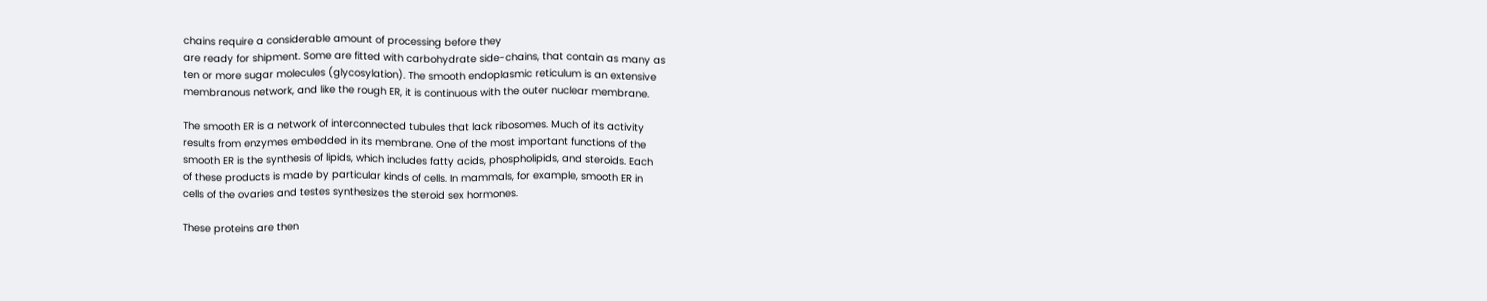chains require a considerable amount of processing before they
are ready for shipment. Some are fitted with carbohydrate side-chains, that contain as many as
ten or more sugar molecules (glycosylation). The smooth endoplasmic reticulum is an extensive
membranous network, and like the rough ER, it is continuous with the outer nuclear membrane.

The smooth ER is a network of interconnected tubules that lack ribosomes. Much of its activity
results from enzymes embedded in its membrane. One of the most important functions of the
smooth ER is the synthesis of lipids, which includes fatty acids, phospholipids, and steroids. Each
of these products is made by particular kinds of cells. In mammals, for example, smooth ER in
cells of the ovaries and testes synthesizes the steroid sex hormones.

These proteins are then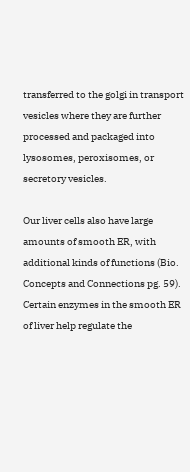transferred to the golgi in transport vesicles where they are further
processed and packaged into lysosomes, peroxisomes, or secretory vesicles.

Our liver cells also have large amounts of smooth ER, with additional kinds of functions (Bio.
Concepts and Connections pg. 59). Certain enzymes in the smooth ER of liver help regulate the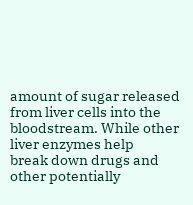amount of sugar released from liver cells into the bloodstream. While other liver enzymes help
break down drugs and other potentially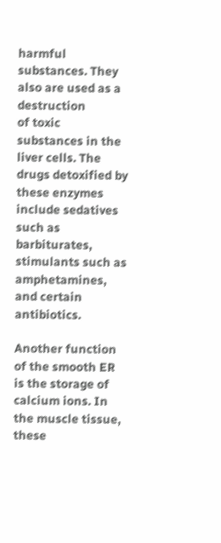harmful substances. They also are used as a destruction
of toxic substances in the liver cells. The drugs detoxified by these enzymes include sedatives
such as barbiturates, stimulants such as amphetamines, and certain antibiotics.

Another function of the smooth ER is the storage of calcium ions. In the muscle tissue, these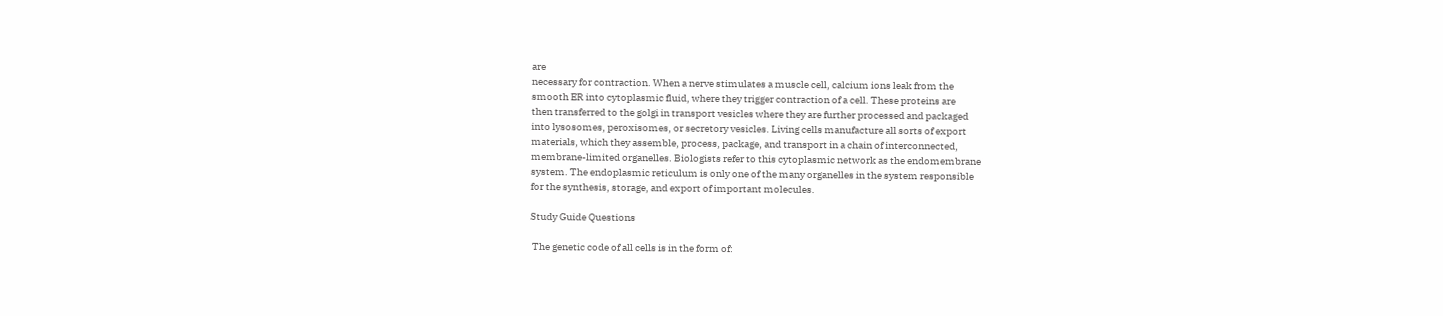are
necessary for contraction. When a nerve stimulates a muscle cell, calcium ions leak from the
smooth ER into cytoplasmic fluid, where they trigger contraction of a cell. These proteins are
then transferred to the golgi in transport vesicles where they are further processed and packaged
into lysosomes, peroxisomes, or secretory vesicles. Living cells manufacture all sorts of export
materials, which they assemble, process, package, and transport in a chain of interconnected,
membrane-limited organelles. Biologists refer to this cytoplasmic network as the endomembrane
system. The endoplasmic reticulum is only one of the many organelles in the system responsible
for the synthesis, storage, and export of important molecules.

Study Guide Questions

 The genetic code of all cells is in the form of: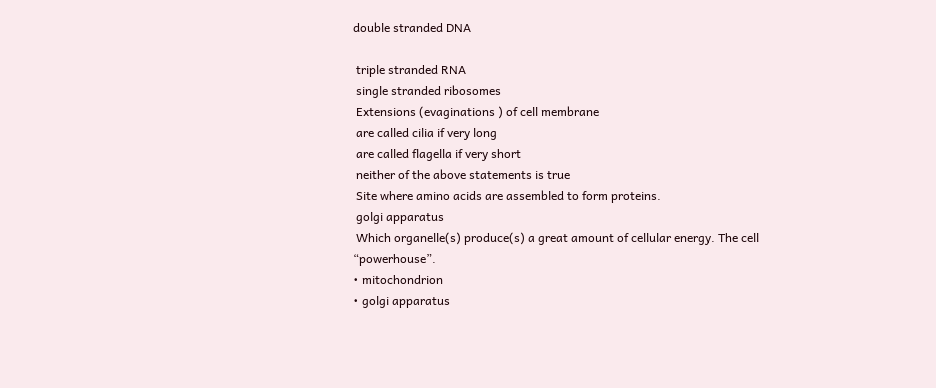double stranded DNA

 triple stranded RNA
 single stranded ribosomes
 Extensions (evaginations ) of cell membrane
 are called cilia if very long
 are called flagella if very short
 neither of the above statements is true
 Site where amino acids are assembled to form proteins.
 golgi apparatus
 Which organelle(s) produce(s) a great amount of cellular energy. The cell “powerhouse”.
• mitochondrion
• golgi apparatus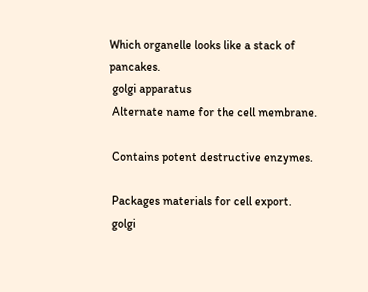Which organelle looks like a stack of pancakes.
 golgi apparatus
 Alternate name for the cell membrane.

 Contains potent destructive enzymes.

 Packages materials for cell export.
 golgi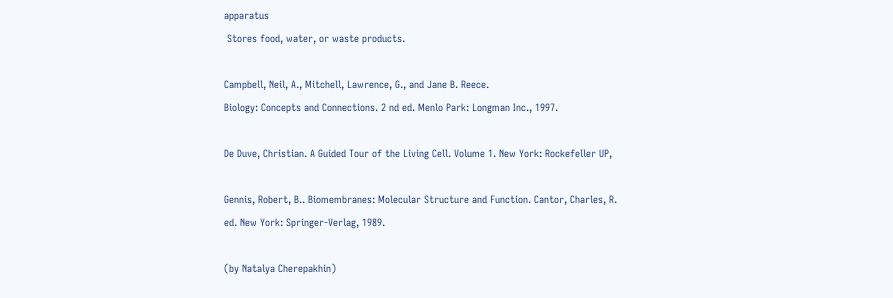apparatus
 Stores food, water, or waste products.

Campbell, Neil, A., Mitchell, Lawrence, G., and Jane B. Reece.
Biology: Concepts and Connections. 2 nd ed. Menlo Park: Longman Inc., 1997.

De Duve, Christian. A Guided Tour of the Living Cell. Volume 1. New York: Rockefeller UP,

Gennis, Robert, B.. Biomembranes: Molecular Structure and Function. Cantor, Charles, R.
ed. New York: Springer-Verlag, 1989.

(by Natalya Cherepakhin)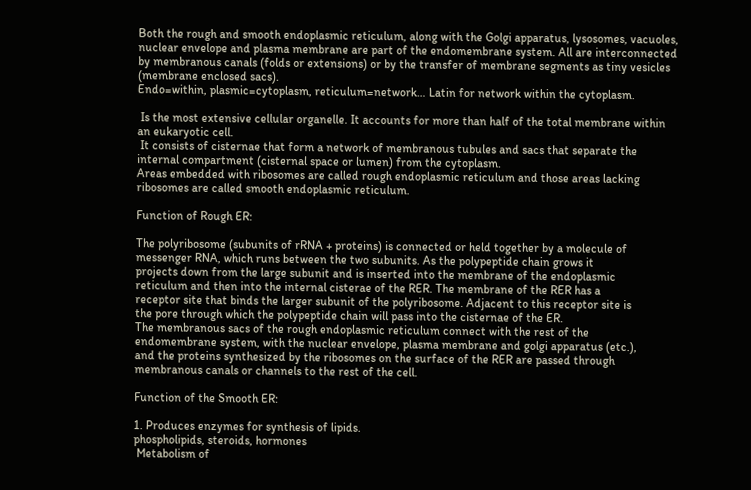Both the rough and smooth endoplasmic reticulum, along with the Golgi apparatus, lysosomes, vacuoles,
nuclear envelope and plasma membrane are part of the endomembrane system. All are interconnected
by membranous canals (folds or extensions) or by the transfer of membrane segments as tiny vesicles
(membrane enclosed sacs).
Endo=within, plasmic=cytoplasm, reticulum=network… Latin for network within the cytoplasm.

 Is the most extensive cellular organelle. It accounts for more than half of the total membrane within
an eukaryotic cell.
 It consists of cisternae that form a network of membranous tubules and sacs that separate the
internal compartment (cisternal space or lumen) from the cytoplasm.
Areas embedded with ribosomes are called rough endoplasmic reticulum and those areas lacking
ribosomes are called smooth endoplasmic reticulum.

Function of Rough ER:

The polyribosome (subunits of rRNA + proteins) is connected or held together by a molecule of
messenger RNA, which runs between the two subunits. As the polypeptide chain grows it
projects down from the large subunit and is inserted into the membrane of the endoplasmic
reticulum and then into the internal cisterae of the RER. The membrane of the RER has a
receptor site that binds the larger subunit of the polyribosome. Adjacent to this receptor site is
the pore through which the polypeptide chain will pass into the cisternae of the ER.
The membranous sacs of the rough endoplasmic reticulum connect with the rest of the
endomembrane system, with the nuclear envelope, plasma membrane and golgi apparatus (etc.),
and the proteins synthesized by the ribosomes on the surface of the RER are passed through
membranous canals or channels to the rest of the cell.

Function of the Smooth ER:

1. Produces enzymes for synthesis of lipids.
phospholipids, steroids, hormones
 Metabolism of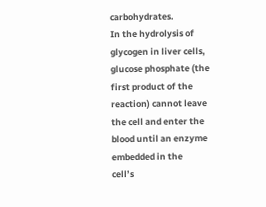carbohydrates.
In the hydrolysis of glycogen in liver cells, glucose phosphate (the first product of the
reaction) cannot leave the cell and enter the blood until an enzyme embedded in the
cell’s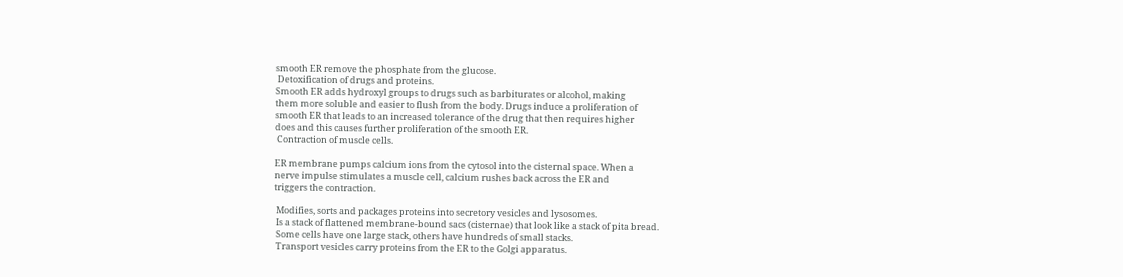smooth ER remove the phosphate from the glucose.
 Detoxification of drugs and proteins.
Smooth ER adds hydroxyl groups to drugs such as barbiturates or alcohol, making
them more soluble and easier to flush from the body. Drugs induce a proliferation of
smooth ER that leads to an increased tolerance of the drug that then requires higher
does and this causes further proliferation of the smooth ER.
 Contraction of muscle cells.

ER membrane pumps calcium ions from the cytosol into the cisternal space. When a
nerve impulse stimulates a muscle cell, calcium rushes back across the ER and
triggers the contraction.

 Modifies, sorts and packages proteins into secretory vesicles and lysosomes.
 Is a stack of flattened membrane-bound sacs (cisternae) that look like a stack of pita bread.
 Some cells have one large stack, others have hundreds of small stacks.
 Transport vesicles carry proteins from the ER to the Golgi apparatus.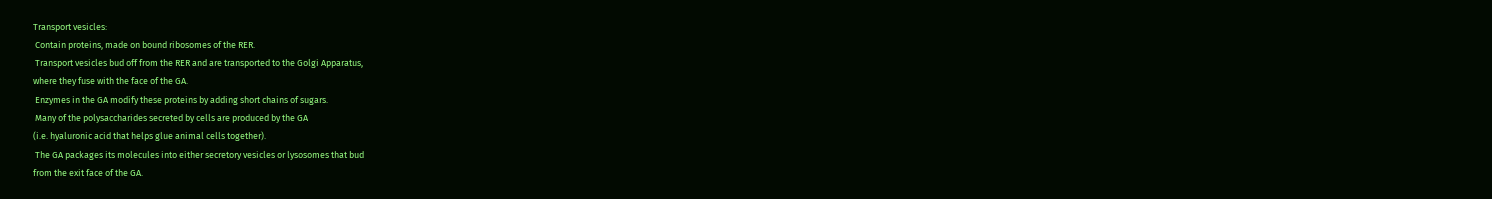Transport vesicles:
 Contain proteins, made on bound ribosomes of the RER.
 Transport vesicles bud off from the RER and are transported to the Golgi Apparatus,
where they fuse with the face of the GA.
 Enzymes in the GA modify these proteins by adding short chains of sugars.
 Many of the polysaccharides secreted by cells are produced by the GA
(i.e. hyaluronic acid that helps glue animal cells together).
 The GA packages its molecules into either secretory vesicles or lysosomes that bud
from the exit face of the GA.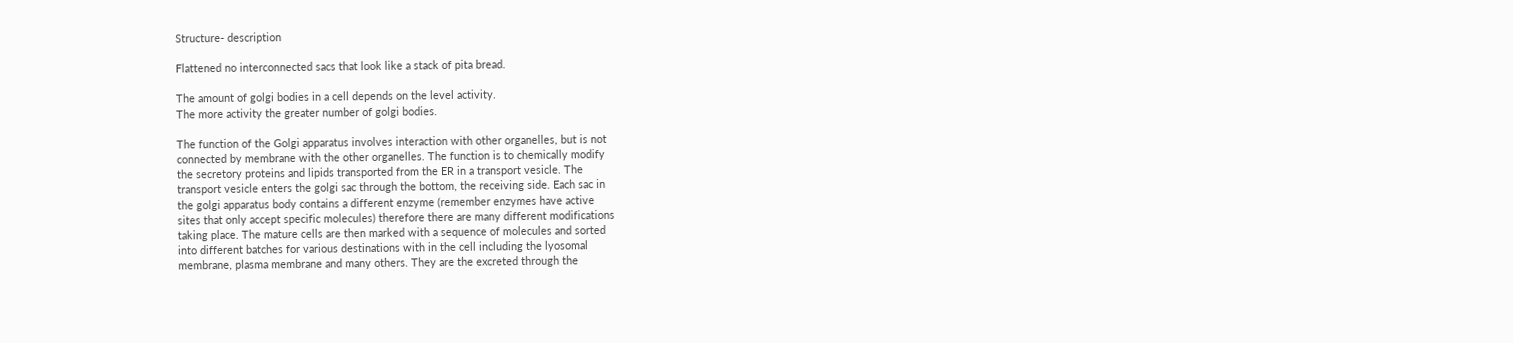Structure- description

Flattened no interconnected sacs that look like a stack of pita bread.

The amount of golgi bodies in a cell depends on the level activity.
The more activity the greater number of golgi bodies.

The function of the Golgi apparatus involves interaction with other organelles, but is not
connected by membrane with the other organelles. The function is to chemically modify
the secretory proteins and lipids transported from the ER in a transport vesicle. The
transport vesicle enters the golgi sac through the bottom, the receiving side. Each sac in
the golgi apparatus body contains a different enzyme (remember enzymes have active
sites that only accept specific molecules) therefore there are many different modifications
taking place. The mature cells are then marked with a sequence of molecules and sorted
into different batches for various destinations with in the cell including the lyosomal
membrane, plasma membrane and many others. They are the excreted through the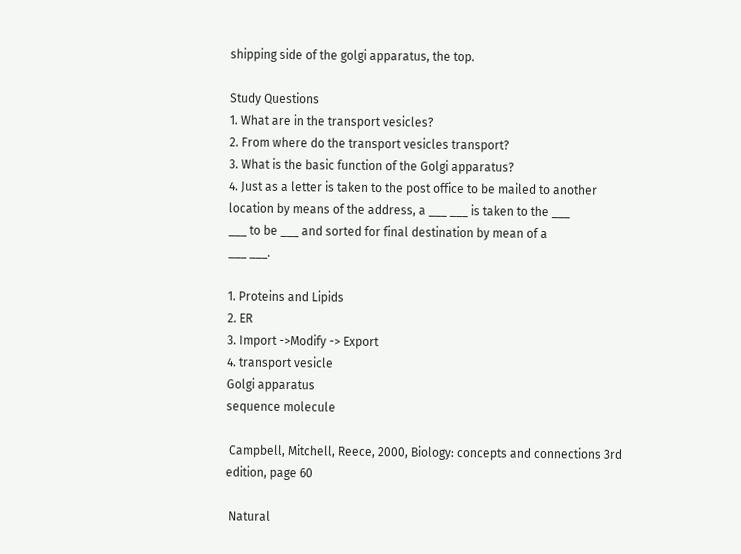shipping side of the golgi apparatus, the top.

Study Questions
1. What are in the transport vesicles?
2. From where do the transport vesicles transport?
3. What is the basic function of the Golgi apparatus?
4. Just as a letter is taken to the post office to be mailed to another
location by means of the address, a ___ ___ is taken to the ___
___ to be ___ and sorted for final destination by mean of a
___ ___.

1. Proteins and Lipids
2. ER
3. Import ->Modify -> Export
4. transport vesicle
Golgi apparatus
sequence molecule

 Campbell, Mitchell, Reece, 2000, Biology: concepts and connections 3rd edition, page 60

 Natural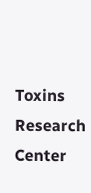Toxins Research Center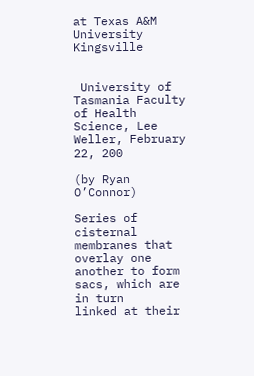at Texas A&M University Kingsville


 University of Tasmania Faculty of Health Science, Lee Weller, February 22, 200

(by Ryan O’Connor)

Series of cisternal membranes that overlay one another to form sacs, which are in turn
linked at their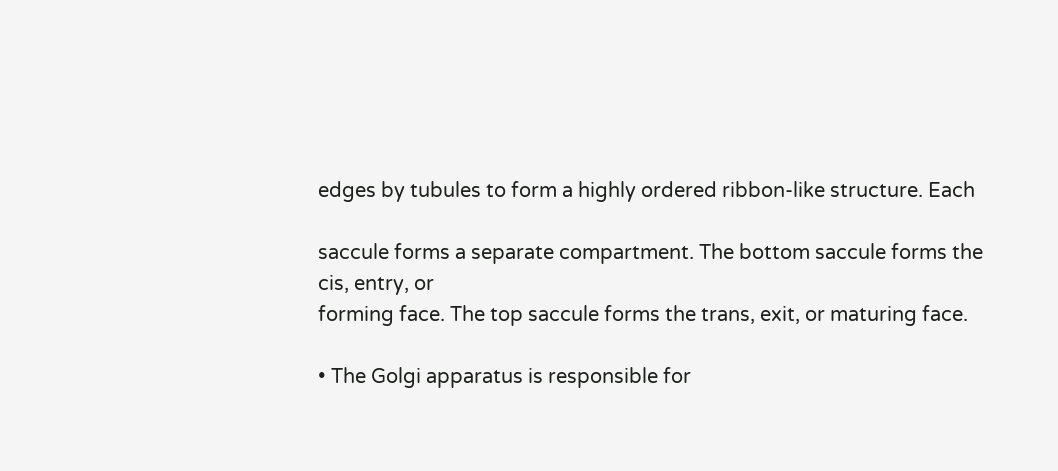edges by tubules to form a highly ordered ribbon-like structure. Each

saccule forms a separate compartment. The bottom saccule forms the cis, entry, or
forming face. The top saccule forms the trans, exit, or maturing face.

• The Golgi apparatus is responsible for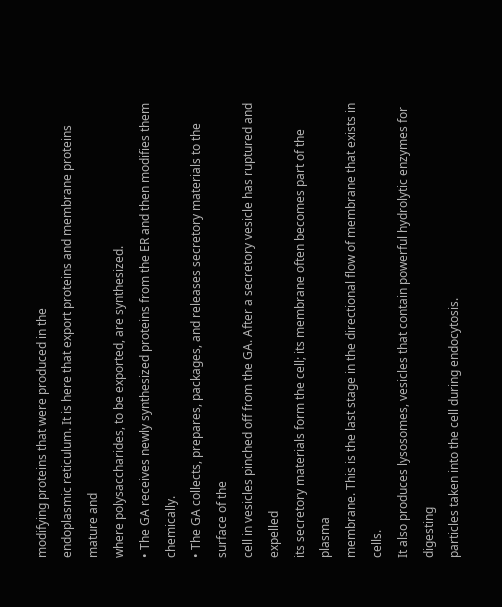modifying proteins that were produced in the
endoplasmic reticulum. It is here that export proteins and membrane proteins mature and
where polysaccharides, to be exported, are synthesized.
• The GA receives newly synthesized proteins from the ER and then modifies them chemically.
• The GA collects, prepares, packages, and releases secretory materials to the surface of the
cell in vesicles pinched off from the GA. After a secretory vesicle has ruptured and expelled
its secretory materials form the cell; its membrane often becomes part of the plasma
membrane. This is the last stage in the directional flow of membrane that exists in cells.
It also produces lysosomes, vesicles that contain powerful hydrolytic enzymes for digesting
particles taken into the cell during endocytosis.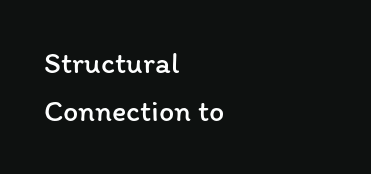Structural Connection to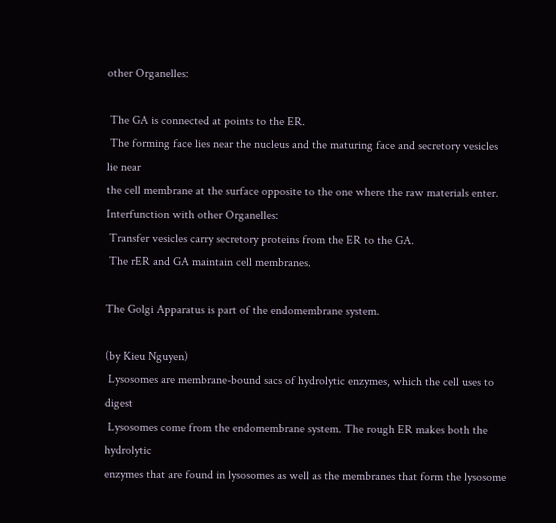other Organelles:

 The GA is connected at points to the ER.
 The forming face lies near the nucleus and the maturing face and secretory vesicles lie near
the cell membrane at the surface opposite to the one where the raw materials enter.
Interfunction with other Organelles:
 Transfer vesicles carry secretory proteins from the ER to the GA.
 The rER and GA maintain cell membranes.

The Golgi Apparatus is part of the endomembrane system.

(by Kieu Nguyen)
 Lysosomes are membrane-bound sacs of hydrolytic enzymes, which the cell uses to digest
 Lysosomes come from the endomembrane system. The rough ER makes both the hydrolytic
enzymes that are found in lysosomes as well as the membranes that form the lysosome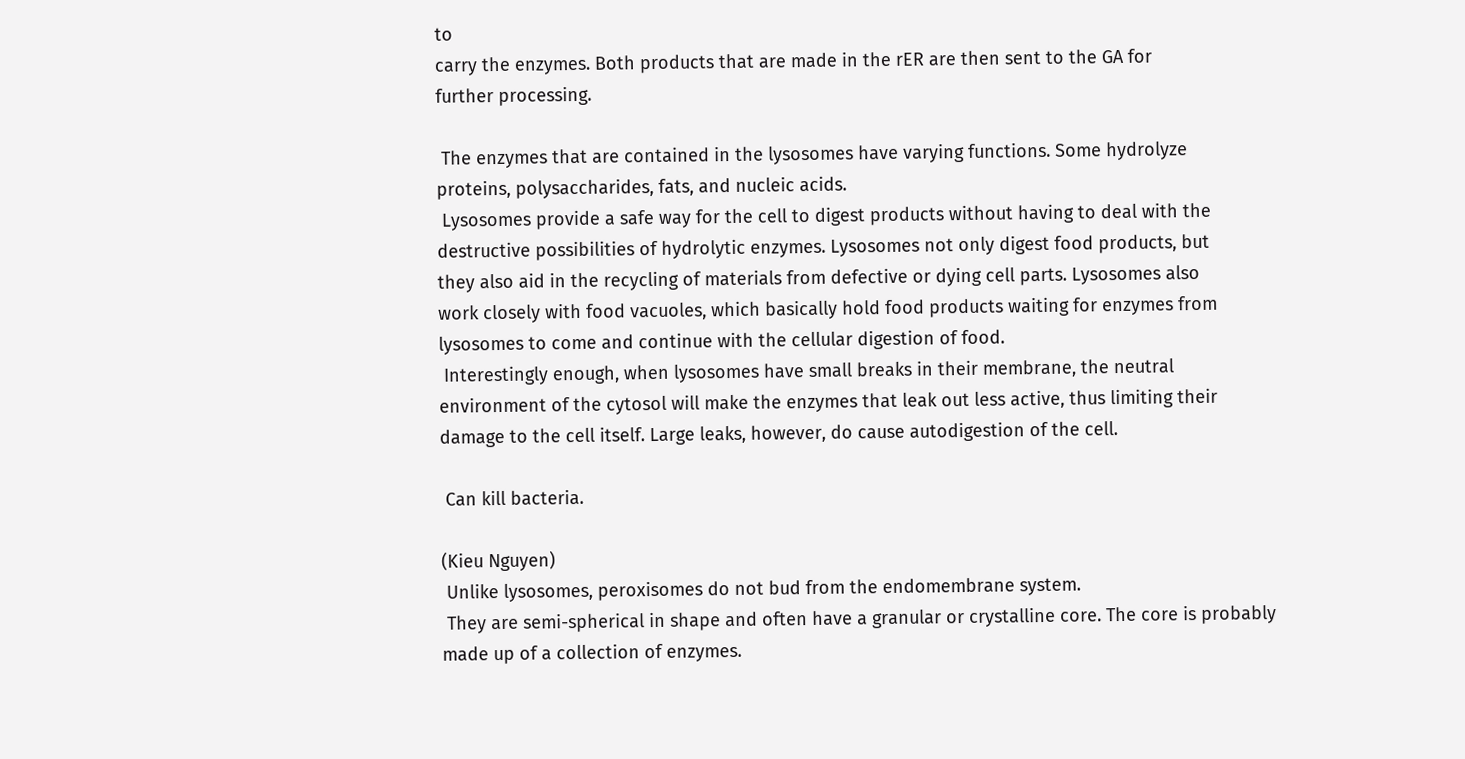to
carry the enzymes. Both products that are made in the rER are then sent to the GA for
further processing.

 The enzymes that are contained in the lysosomes have varying functions. Some hydrolyze
proteins, polysaccharides, fats, and nucleic acids.
 Lysosomes provide a safe way for the cell to digest products without having to deal with the
destructive possibilities of hydrolytic enzymes. Lysosomes not only digest food products, but
they also aid in the recycling of materials from defective or dying cell parts. Lysosomes also
work closely with food vacuoles, which basically hold food products waiting for enzymes from
lysosomes to come and continue with the cellular digestion of food.
 Interestingly enough, when lysosomes have small breaks in their membrane, the neutral
environment of the cytosol will make the enzymes that leak out less active, thus limiting their
damage to the cell itself. Large leaks, however, do cause autodigestion of the cell.

 Can kill bacteria.

(Kieu Nguyen)
 Unlike lysosomes, peroxisomes do not bud from the endomembrane system.
 They are semi-spherical in shape and often have a granular or crystalline core. The core is probably
made up of a collection of enzymes.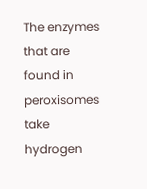The enzymes that are found in peroxisomes take hydrogen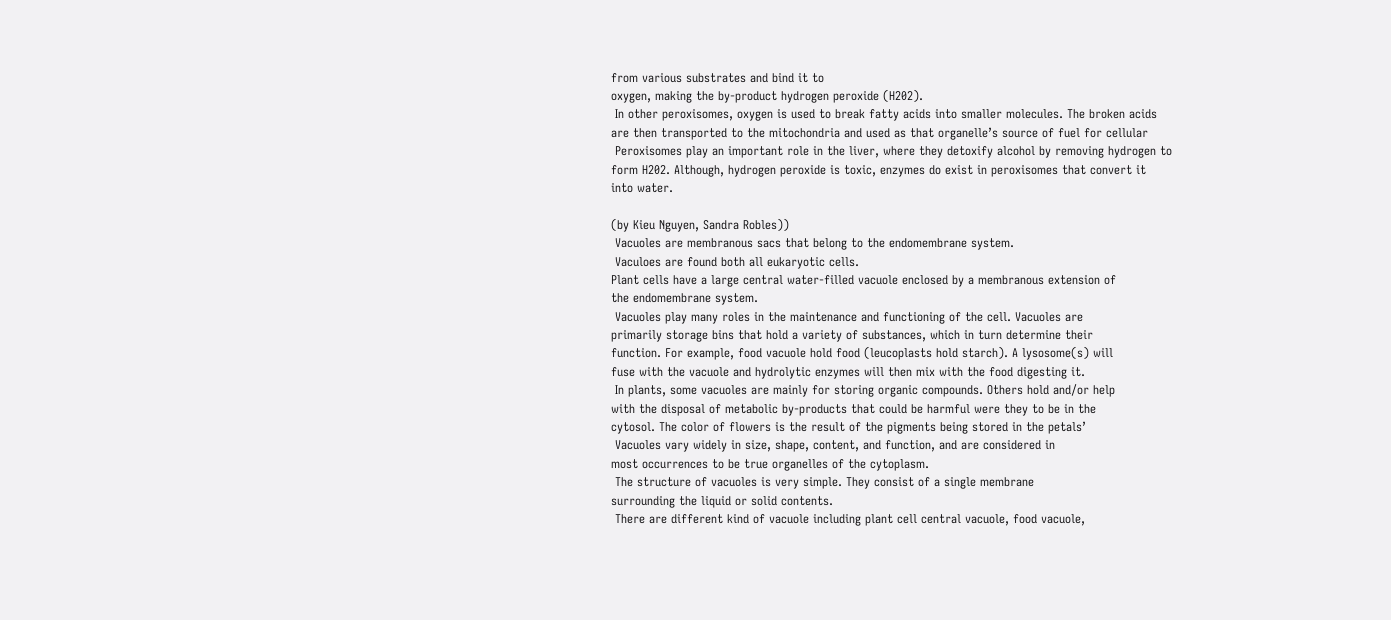from various substrates and bind it to
oxygen, making the by-product hydrogen peroxide (H202).
 In other peroxisomes, oxygen is used to break fatty acids into smaller molecules. The broken acids
are then transported to the mitochondria and used as that organelle’s source of fuel for cellular
 Peroxisomes play an important role in the liver, where they detoxify alcohol by removing hydrogen to
form H202. Although, hydrogen peroxide is toxic, enzymes do exist in peroxisomes that convert it
into water.

(by Kieu Nguyen, Sandra Robles))
 Vacuoles are membranous sacs that belong to the endomembrane system.
 Vaculoes are found both all eukaryotic cells.
Plant cells have a large central water-filled vacuole enclosed by a membranous extension of
the endomembrane system.
 Vacuoles play many roles in the maintenance and functioning of the cell. Vacuoles are
primarily storage bins that hold a variety of substances, which in turn determine their
function. For example, food vacuole hold food (leucoplasts hold starch). A lysosome(s) will
fuse with the vacuole and hydrolytic enzymes will then mix with the food digesting it.
 In plants, some vacuoles are mainly for storing organic compounds. Others hold and/or help
with the disposal of metabolic by-products that could be harmful were they to be in the
cytosol. The color of flowers is the result of the pigments being stored in the petals’
 Vacuoles vary widely in size, shape, content, and function, and are considered in
most occurrences to be true organelles of the cytoplasm.
 The structure of vacuoles is very simple. They consist of a single membrane
surrounding the liquid or solid contents.
 There are different kind of vacuole including plant cell central vacuole, food vacuole,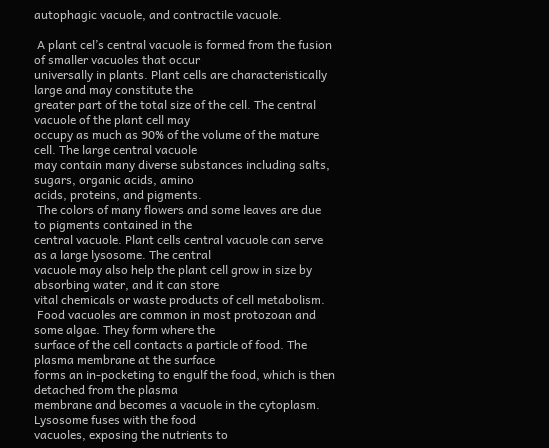autophagic vacuole, and contractile vacuole.

 A plant cel’s central vacuole is formed from the fusion of smaller vacuoles that occur
universally in plants. Plant cells are characteristically large and may constitute the
greater part of the total size of the cell. The central vacuole of the plant cell may
occupy as much as 90% of the volume of the mature cell. The large central vacuole
may contain many diverse substances including salts, sugars, organic acids, amino
acids, proteins, and pigments.
 The colors of many flowers and some leaves are due to pigments contained in the
central vacuole. Plant cells central vacuole can serve as a large lysosome. The central
vacuole may also help the plant cell grow in size by absorbing water, and it can store
vital chemicals or waste products of cell metabolism.
 Food vacuoles are common in most protozoan and some algae. They form where the
surface of the cell contacts a particle of food. The plasma membrane at the surface
forms an in-pocketing to engulf the food, which is then detached from the plasma
membrane and becomes a vacuole in the cytoplasm. Lysosome fuses with the food
vacuoles, exposing the nutrients to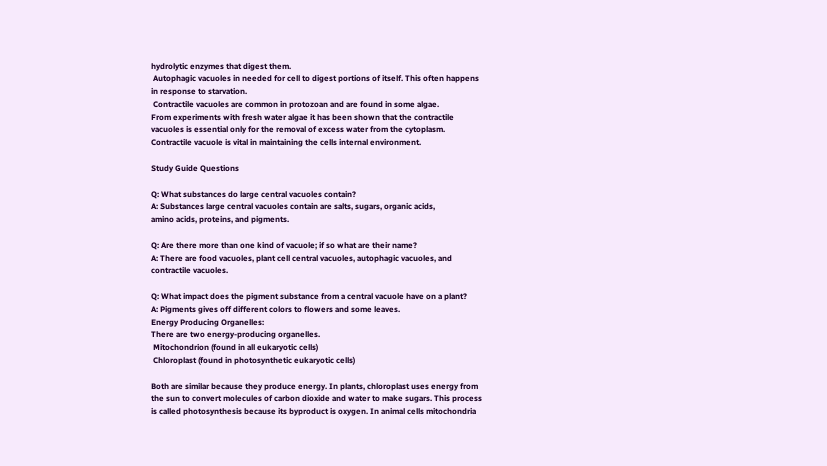hydrolytic enzymes that digest them.
 Autophagic vacuoles in needed for cell to digest portions of itself. This often happens
in response to starvation.
 Contractile vacuoles are common in protozoan and are found in some algae.
From experiments with fresh water algae it has been shown that the contractile
vacuoles is essential only for the removal of excess water from the cytoplasm.
Contractile vacuole is vital in maintaining the cells internal environment.

Study Guide Questions

Q: What substances do large central vacuoles contain?
A: Substances large central vacuoles contain are salts, sugars, organic acids,
amino acids, proteins, and pigments.

Q: Are there more than one kind of vacuole; if so what are their name?
A: There are food vacuoles, plant cell central vacuoles, autophagic vacuoles, and
contractile vacuoles.

Q: What impact does the pigment substance from a central vacuole have on a plant?
A: Pigments gives off different colors to flowers and some leaves.
Energy Producing Organelles:
There are two energy-producing organelles.
 Mitochondrion (found in all eukaryotic cells)
 Chloroplast (found in photosynthetic eukaryotic cells)

Both are similar because they produce energy. In plants, chloroplast uses energy from
the sun to convert molecules of carbon dioxide and water to make sugars. This process
is called photosynthesis because its byproduct is oxygen. In animal cells mitochondria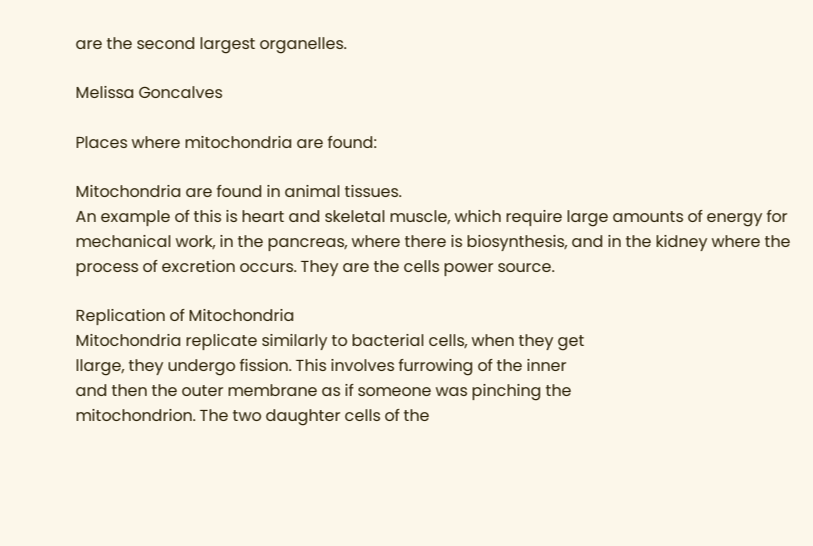are the second largest organelles.

Melissa Goncalves

Places where mitochondria are found:

Mitochondria are found in animal tissues.
An example of this is heart and skeletal muscle, which require large amounts of energy for
mechanical work, in the pancreas, where there is biosynthesis, and in the kidney where the
process of excretion occurs. They are the cells power source.

Replication of Mitochondria
Mitochondria replicate similarly to bacterial cells, when they get
llarge, they undergo fission. This involves furrowing of the inner
and then the outer membrane as if someone was pinching the
mitochondrion. The two daughter cells of the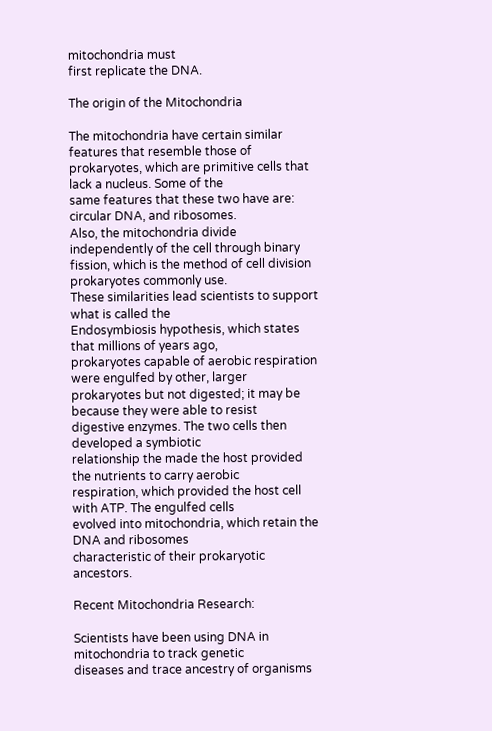mitochondria must
first replicate the DNA.

The origin of the Mitochondria

The mitochondria have certain similar features that resemble those of
prokaryotes, which are primitive cells that lack a nucleus. Some of the
same features that these two have are: circular DNA, and ribosomes.
Also, the mitochondria divide independently of the cell through binary
fission, which is the method of cell division prokaryotes commonly use.
These similarities lead scientists to support what is called the
Endosymbiosis hypothesis, which states that millions of years ago,
prokaryotes capable of aerobic respiration were engulfed by other, larger
prokaryotes but not digested; it may be because they were able to resist
digestive enzymes. The two cells then developed a symbiotic
relationship the made the host provided the nutrients to carry aerobic
respiration, which provided the host cell with ATP. The engulfed cells
evolved into mitochondria, which retain the DNA and ribosomes
characteristic of their prokaryotic ancestors.

Recent Mitochondria Research:

Scientists have been using DNA in mitochondria to track genetic
diseases and trace ancestry of organisms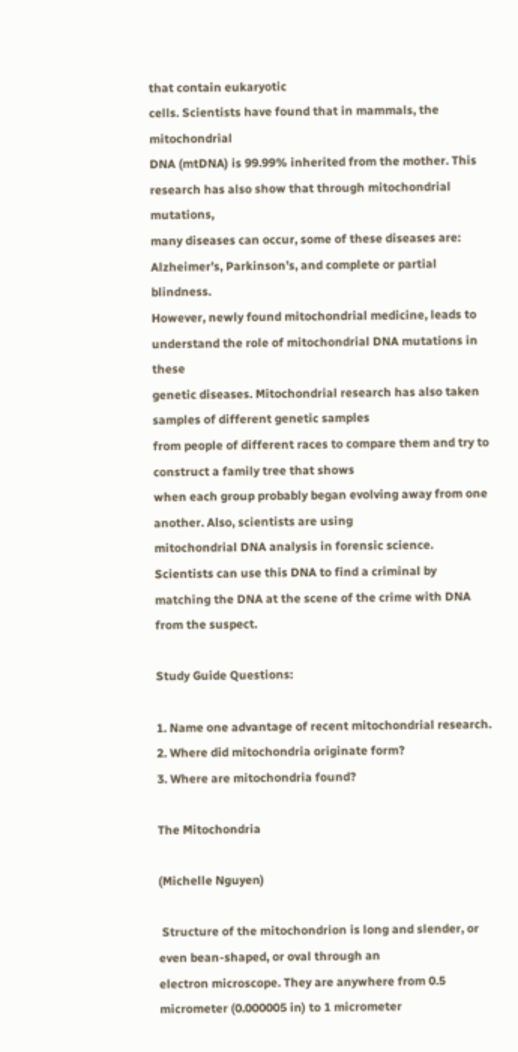that contain eukaryotic
cells. Scientists have found that in mammals, the mitochondrial
DNA (mtDNA) is 99.99% inherited from the mother. This
research has also show that through mitochondrial mutations,
many diseases can occur, some of these diseases are:
Alzheimer’s, Parkinson’s, and complete or partial blindness.
However, newly found mitochondrial medicine, leads to
understand the role of mitochondrial DNA mutations in these
genetic diseases. Mitochondrial research has also taken samples of different genetic samples
from people of different races to compare them and try to construct a family tree that shows
when each group probably began evolving away from one another. Also, scientists are using
mitochondrial DNA analysis in forensic science. Scientists can use this DNA to find a criminal by
matching the DNA at the scene of the crime with DNA from the suspect.

Study Guide Questions:

1. Name one advantage of recent mitochondrial research.
2. Where did mitochondria originate form?
3. Where are mitochondria found?

The Mitochondria

(Michelle Nguyen)

 Structure of the mitochondrion is long and slender, or even bean-shaped, or oval through an
electron microscope. They are anywhere from 0.5 micrometer (0.000005 in) to 1 micrometer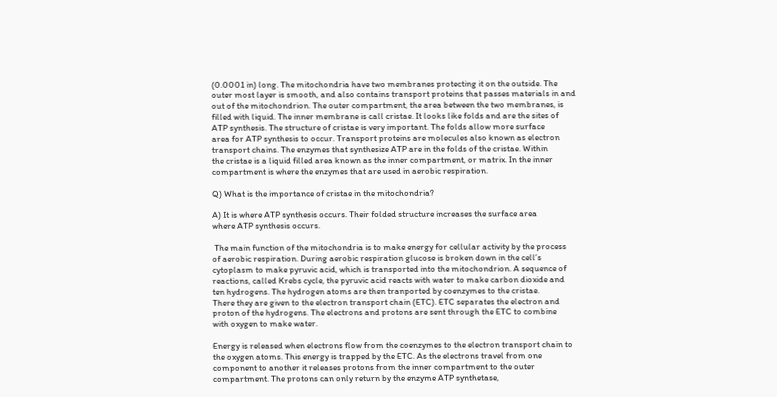(0.0001 in) long. The mitochondria have two membranes protecting it on the outside. The
outer most layer is smooth, and also contains transport proteins that passes materials in and
out of the mitochondrion. The outer compartment, the area between the two membranes, is
filled with liquid. The inner membrane is call cristae. It looks like folds and are the sites of
ATP synthesis. The structure of cristae is very important. The folds allow more surface
area for ATP synthesis to occur. Transport proteins are molecules also known as electron
transport chains. The enzymes that synthesize ATP are in the folds of the cristae. Within
the cristae is a liquid filled area known as the inner compartment, or matrix. In the inner
compartment is where the enzymes that are used in aerobic respiration.

Q) What is the importance of cristae in the mitochondria?

A) It is where ATP synthesis occurs. Their folded structure increases the surface area
where ATP synthesis occurs.

 The main function of the mitochondria is to make energy for cellular activity by the process
of aerobic respiration. During aerobic respiration glucose is broken down in the cell’s
cytoplasm to make pyruvic acid, which is transported into the mitochondrion. A sequence of
reactions, called Krebs cycle, the pyruvic acid reacts with water to make carbon dioxide and
ten hydrogens. The hydrogen atoms are then tranported by coenzymes to the cristae.
There they are given to the electron transport chain (ETC). ETC separates the electron and
proton of the hydrogens. The electrons and protons are sent through the ETC to combine
with oxygen to make water.

Energy is released when electrons flow from the coenzymes to the electron transport chain to
the oxygen atoms. This energy is trapped by the ETC. As the electrons travel from one
component to another it releases protons from the inner compartment to the outer
compartment. The protons can only return by the enzyme ATP synthetase,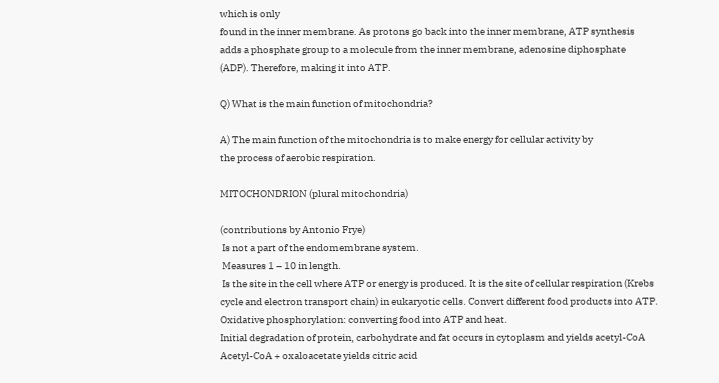which is only
found in the inner membrane. As protons go back into the inner membrane, ATP synthesis
adds a phosphate group to a molecule from the inner membrane, adenosine diphosphate
(ADP). Therefore, making it into ATP.

Q) What is the main function of mitochondria?

A) The main function of the mitochondria is to make energy for cellular activity by
the process of aerobic respiration.

MITOCHONDRION (plural mitochondria)

(contributions by Antonio Frye)
 Is not a part of the endomembrane system.
 Measures 1 – 10 in length.
 Is the site in the cell where ATP or energy is produced. It is the site of cellular respiration (Krebs
cycle and electron transport chain) in eukaryotic cells. Convert different food products into ATP.
Oxidative phosphorylation: converting food into ATP and heat.
Initial degradation of protein, carbohydrate and fat occurs in cytoplasm and yields acetyl-CoA
Acetyl-CoA + oxaloacetate yields citric acid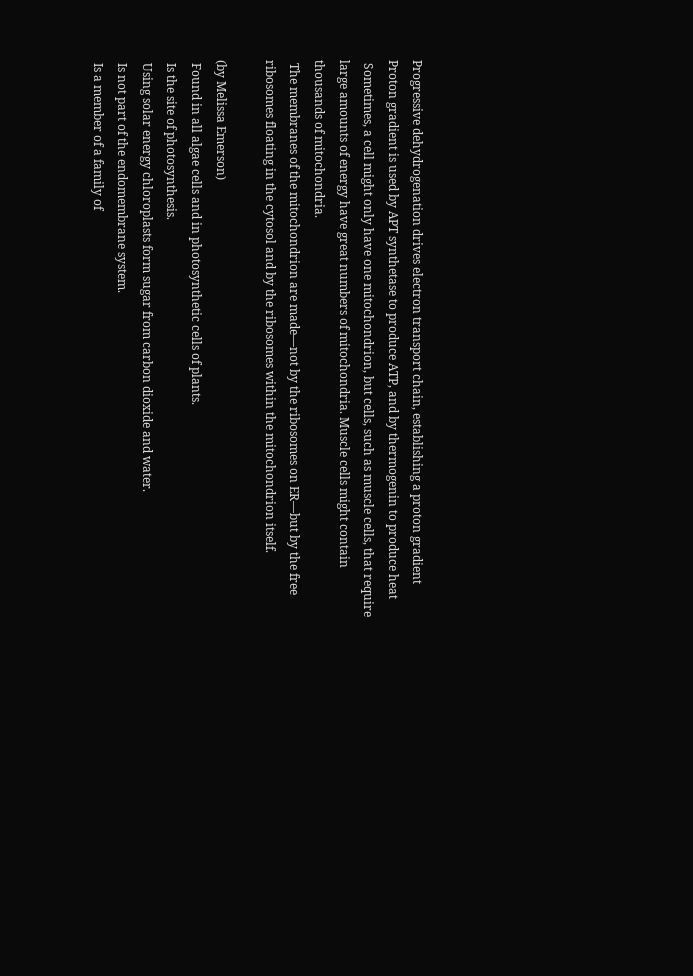Progressive dehydrogenation drives electron transport chain, establishing a proton gradient
Proton gradient is used by APT synthetase to produce ATP, and by thermogenin to produce heat
 Sometimes, a cell might only have one mitochondrion, but cells, such as muscle cells, that require
large amounts of energy have great numbers of mitochondria. Muscle cells might contain
thousands of mitochondria.
 The membranes of the mitochondrion are made—not by the ribosomes on ER—but by the free
ribosomes floating in the cytosol and by the ribosomes within the mitochondrion itself.

(by Melissa Emerson)
 Found in all algae cells and in photosynthetic cells of plants.
 Is the site of photosynthesis.
 Using solar energy chloroplasts form sugar from carbon dioxide and water.
 Is not part of the endomembrane system.
 Is a member of a family of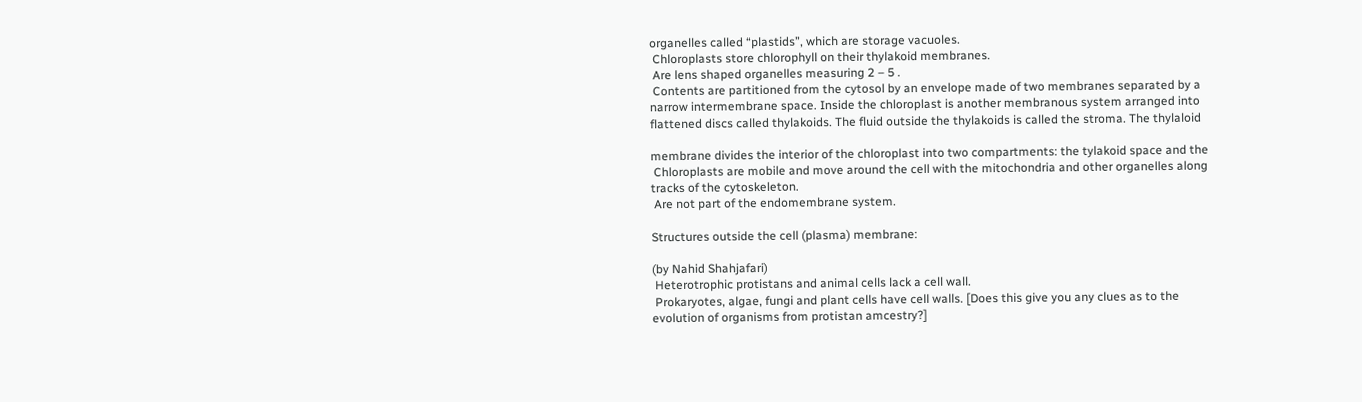organelles called “plastids”, which are storage vacuoles.
 Chloroplasts store chlorophyll on their thylakoid membranes.
 Are lens shaped organelles measuring 2 – 5 .
 Contents are partitioned from the cytosol by an envelope made of two membranes separated by a
narrow intermembrane space. Inside the chloroplast is another membranous system arranged into
flattened discs called thylakoids. The fluid outside the thylakoids is called the stroma. The thylaloid

membrane divides the interior of the chloroplast into two compartments: the tylakoid space and the
 Chloroplasts are mobile and move around the cell with the mitochondria and other organelles along
tracks of the cytoskeleton.
 Are not part of the endomembrane system.

Structures outside the cell (plasma) membrane:

(by Nahid Shahjafari)
 Heterotrophic protistans and animal cells lack a cell wall.
 Prokaryotes, algae, fungi and plant cells have cell walls. [Does this give you any clues as to the
evolution of organisms from protistan amcestry?]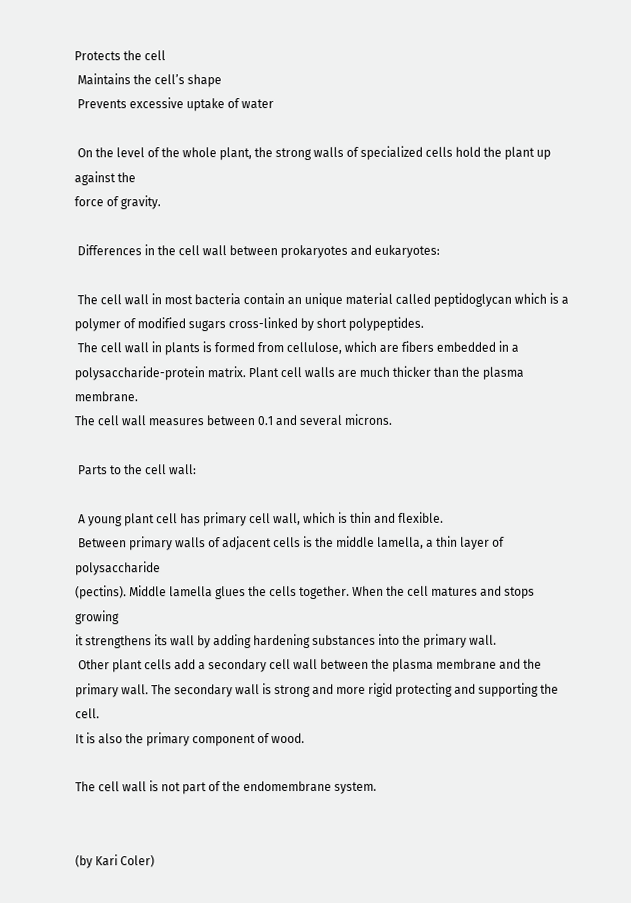Protects the cell
 Maintains the cell’s shape
 Prevents excessive uptake of water

 On the level of the whole plant, the strong walls of specialized cells hold the plant up against the
force of gravity.

 Differences in the cell wall between prokaryotes and eukaryotes:

 The cell wall in most bacteria contain an unique material called peptidoglycan which is a
polymer of modified sugars cross-linked by short polypeptides.
 The cell wall in plants is formed from cellulose, which are fibers embedded in a
polysaccharide-protein matrix. Plant cell walls are much thicker than the plasma membrane.
The cell wall measures between 0.1 and several microns.

 Parts to the cell wall:

 A young plant cell has primary cell wall, which is thin and flexible.
 Between primary walls of adjacent cells is the middle lamella, a thin layer of polysaccharide
(pectins). Middle lamella glues the cells together. When the cell matures and stops growing
it strengthens its wall by adding hardening substances into the primary wall.
 Other plant cells add a secondary cell wall between the plasma membrane and the
primary wall. The secondary wall is strong and more rigid protecting and supporting the cell.
It is also the primary component of wood.

The cell wall is not part of the endomembrane system.


(by Kari Coler)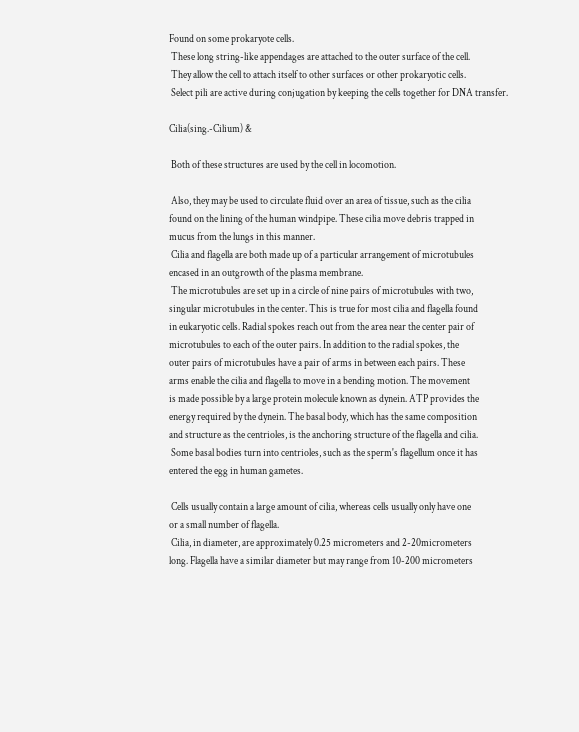Found on some prokaryote cells.
 These long string-like appendages are attached to the outer surface of the cell.
 They allow the cell to attach itself to other surfaces or other prokaryotic cells.
 Select pili are active during conjugation by keeping the cells together for DNA transfer.

Cilia(sing.-Cilium) &

 Both of these structures are used by the cell in locomotion.

 Also, they may be used to circulate fluid over an area of tissue, such as the cilia
found on the lining of the human windpipe. These cilia move debris trapped in
mucus from the lungs in this manner.
 Cilia and flagella are both made up of a particular arrangement of microtubules
encased in an outgrowth of the plasma membrane.
 The microtubules are set up in a circle of nine pairs of microtubules with two,
singular microtubules in the center. This is true for most cilia and flagella found
in eukaryotic cells. Radial spokes reach out from the area near the center pair of
microtubules to each of the outer pairs. In addition to the radial spokes, the
outer pairs of microtubules have a pair of arms in between each pairs. These
arms enable the cilia and flagella to move in a bending motion. The movement
is made possible by a large protein molecule known as dynein. ATP provides the
energy required by the dynein. The basal body, which has the same composition
and structure as the centrioles, is the anchoring structure of the flagella and cilia.
 Some basal bodies turn into centrioles, such as the sperm's flagellum once it has
entered the egg in human gametes.

 Cells usually contain a large amount of cilia, whereas cells usually only have one
or a small number of flagella.
 Cilia, in diameter, are approximately 0.25 micrometers and 2-20micrometers
long. Flagella have a similar diameter but may range from 10-200 micrometers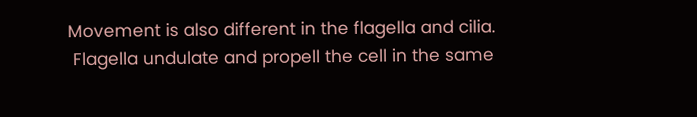Movement is also different in the flagella and cilia.
 Flagella undulate and propell the cell in the same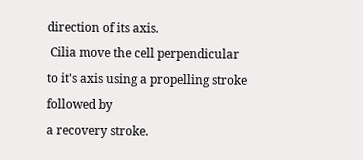direction of its axis.
 Cilia move the cell perpendicular to it's axis using a propelling stroke followed by
a recovery stroke.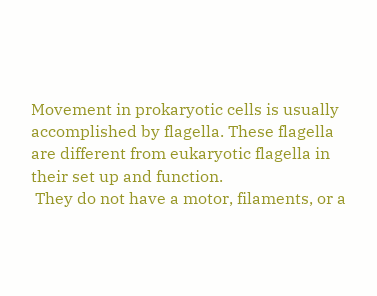Movement in prokaryotic cells is usually accomplished by flagella. These flagella
are different from eukaryotic flagella in their set up and function.
 They do not have a motor, filaments, or a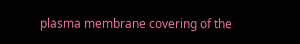plasma membrane covering of the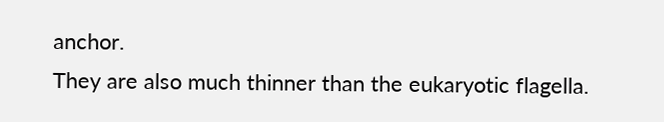anchor.
They are also much thinner than the eukaryotic flagella.